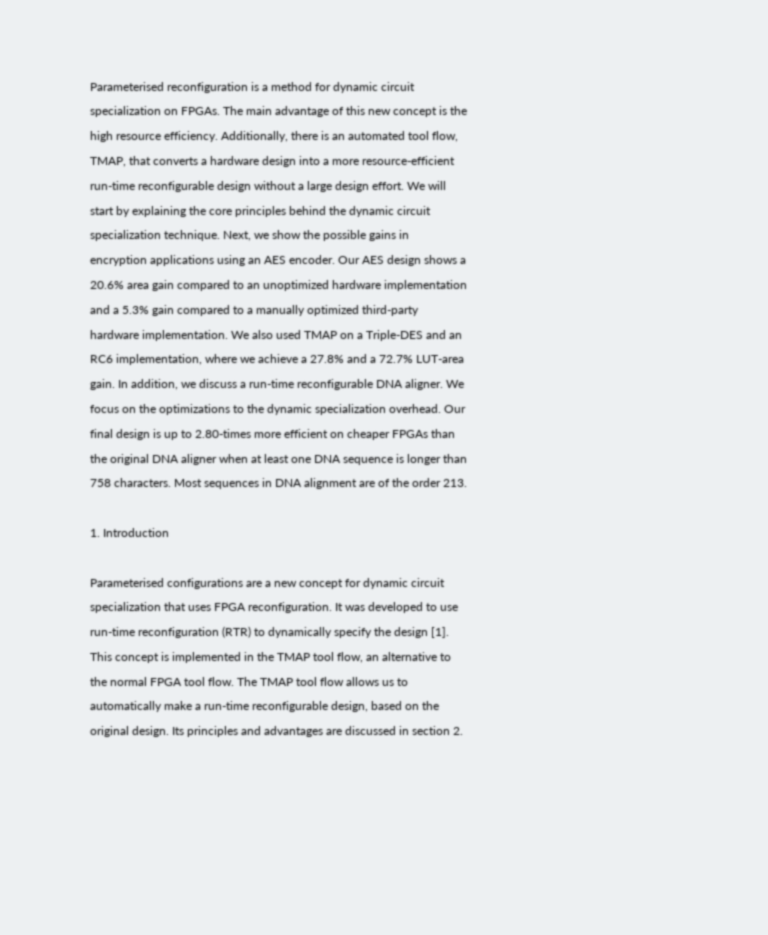Parameterised reconfiguration is a method for dynamic circuit specialization on FPGAs. The main advantage of this new concept is the high resource efficiency. Additionally, there is an automated tool flow, TMAP, that converts a hardware design into a more resource-efficient run-time reconfigurable design without a large design effort. We will start by explaining the core principles behind the dynamic circuit specialization technique. Next, we show the possible gains in encryption applications using an AES encoder. Our AES design shows a 20.6% area gain compared to an unoptimized hardware implementation and a 5.3% gain compared to a manually optimized third-party hardware implementation. We also used TMAP on a Triple-DES and an RC6 implementation, where we achieve a 27.8% and a 72.7% LUT-area gain. In addition, we discuss a run-time reconfigurable DNA aligner. We focus on the optimizations to the dynamic specialization overhead. Our final design is up to 2.80-times more efficient on cheaper FPGAs than the original DNA aligner when at least one DNA sequence is longer than 758 characters. Most sequences in DNA alignment are of the order 213.

1. Introduction

Parameterised configurations are a new concept for dynamic circuit specialization that uses FPGA reconfiguration. It was developed to use run-time reconfiguration (RTR) to dynamically specify the design [1]. This concept is implemented in the TMAP tool flow, an alternative to the normal FPGA tool flow. The TMAP tool flow allows us to automatically make a run-time reconfigurable design, based on the original design. Its principles and advantages are discussed in section 2.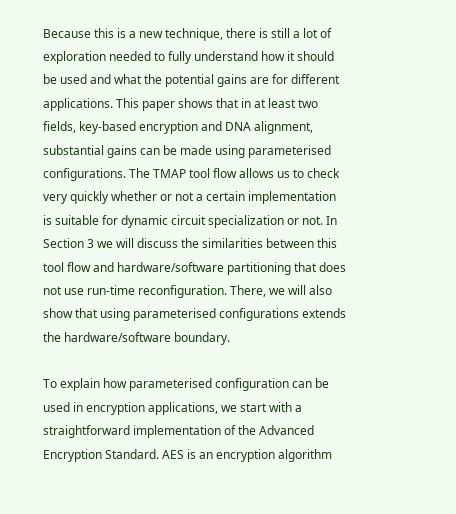Because this is a new technique, there is still a lot of exploration needed to fully understand how it should be used and what the potential gains are for different applications. This paper shows that in at least two fields, key-based encryption and DNA alignment, substantial gains can be made using parameterised configurations. The TMAP tool flow allows us to check very quickly whether or not a certain implementation is suitable for dynamic circuit specialization or not. In Section 3 we will discuss the similarities between this tool flow and hardware/software partitioning that does not use run-time reconfiguration. There, we will also show that using parameterised configurations extends the hardware/software boundary.

To explain how parameterised configuration can be used in encryption applications, we start with a straightforward implementation of the Advanced Encryption Standard. AES is an encryption algorithm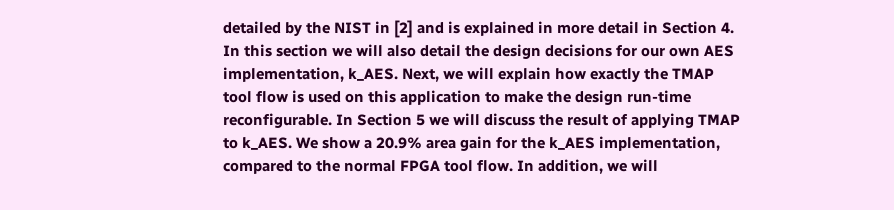detailed by the NIST in [2] and is explained in more detail in Section 4. In this section we will also detail the design decisions for our own AES implementation, k_AES. Next, we will explain how exactly the TMAP tool flow is used on this application to make the design run-time reconfigurable. In Section 5 we will discuss the result of applying TMAP to k_AES. We show a 20.9% area gain for the k_AES implementation, compared to the normal FPGA tool flow. In addition, we will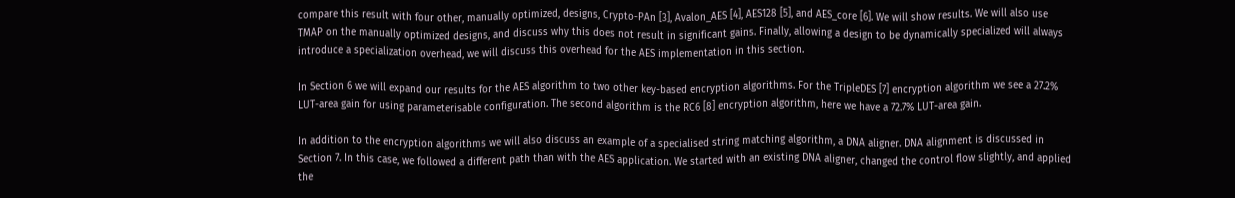compare this result with four other, manually optimized, designs, Crypto-PAn [3], Avalon_AES [4], AES128 [5], and AES_core [6]. We will show results. We will also use TMAP on the manually optimized designs, and discuss why this does not result in significant gains. Finally, allowing a design to be dynamically specialized will always introduce a specialization overhead, we will discuss this overhead for the AES implementation in this section.

In Section 6 we will expand our results for the AES algorithm to two other key-based encryption algorithms. For the TripleDES [7] encryption algorithm we see a 27.2% LUT-area gain for using parameterisable configuration. The second algorithm is the RC6 [8] encryption algorithm, here we have a 72.7% LUT-area gain.

In addition to the encryption algorithms we will also discuss an example of a specialised string matching algorithm, a DNA aligner. DNA alignment is discussed in Section 7. In this case, we followed a different path than with the AES application. We started with an existing DNA aligner, changed the control flow slightly, and applied the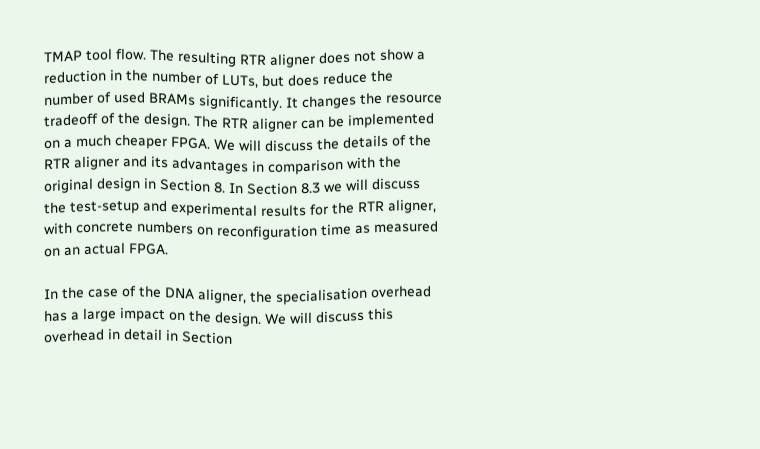TMAP tool flow. The resulting RTR aligner does not show a reduction in the number of LUTs, but does reduce the number of used BRAMs significantly. It changes the resource tradeoff of the design. The RTR aligner can be implemented on a much cheaper FPGA. We will discuss the details of the RTR aligner and its advantages in comparison with the original design in Section 8. In Section 8.3 we will discuss the test-setup and experimental results for the RTR aligner, with concrete numbers on reconfiguration time as measured on an actual FPGA.

In the case of the DNA aligner, the specialisation overhead has a large impact on the design. We will discuss this overhead in detail in Section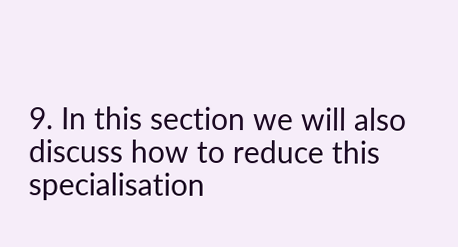9. In this section we will also discuss how to reduce this specialisation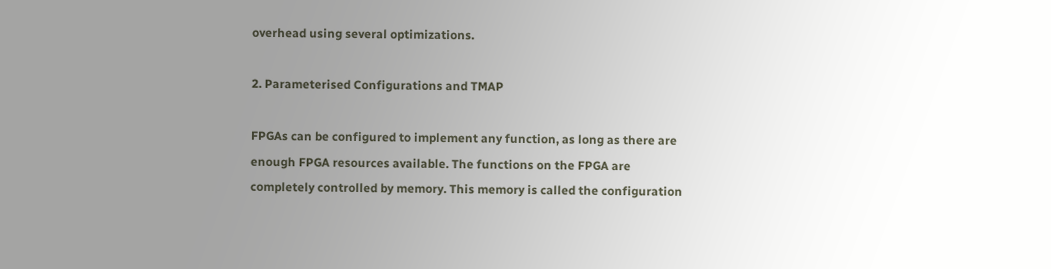overhead using several optimizations.

2. Parameterised Configurations and TMAP

FPGAs can be configured to implement any function, as long as there are enough FPGA resources available. The functions on the FPGA are completely controlled by memory. This memory is called the configuration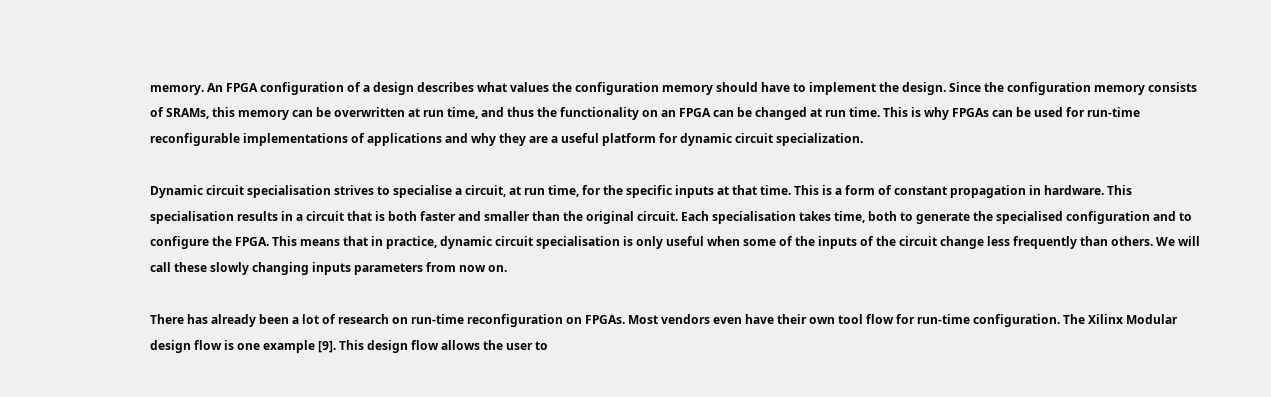memory. An FPGA configuration of a design describes what values the configuration memory should have to implement the design. Since the configuration memory consists of SRAMs, this memory can be overwritten at run time, and thus the functionality on an FPGA can be changed at run time. This is why FPGAs can be used for run-time reconfigurable implementations of applications and why they are a useful platform for dynamic circuit specialization.

Dynamic circuit specialisation strives to specialise a circuit, at run time, for the specific inputs at that time. This is a form of constant propagation in hardware. This specialisation results in a circuit that is both faster and smaller than the original circuit. Each specialisation takes time, both to generate the specialised configuration and to configure the FPGA. This means that in practice, dynamic circuit specialisation is only useful when some of the inputs of the circuit change less frequently than others. We will call these slowly changing inputs parameters from now on.

There has already been a lot of research on run-time reconfiguration on FPGAs. Most vendors even have their own tool flow for run-time configuration. The Xilinx Modular design flow is one example [9]. This design flow allows the user to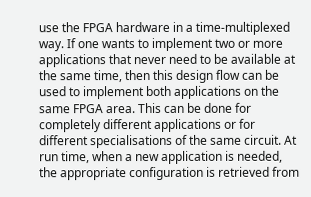use the FPGA hardware in a time-multiplexed way. If one wants to implement two or more applications that never need to be available at the same time, then this design flow can be used to implement both applications on the same FPGA area. This can be done for completely different applications or for different specialisations of the same circuit. At run time, when a new application is needed, the appropriate configuration is retrieved from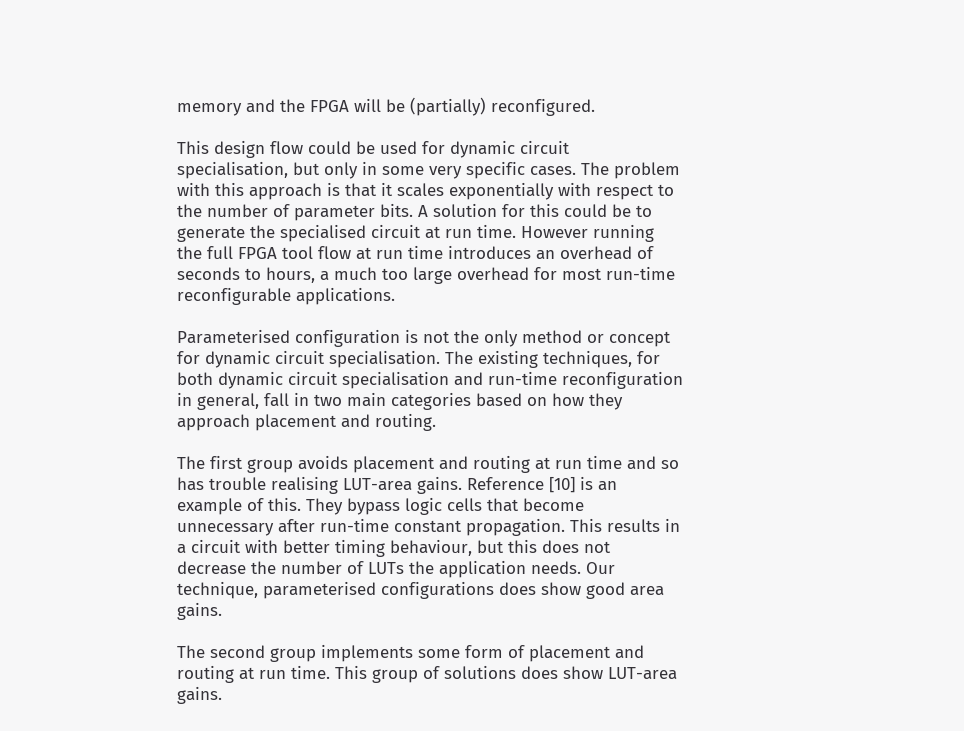memory and the FPGA will be (partially) reconfigured.

This design flow could be used for dynamic circuit specialisation, but only in some very specific cases. The problem with this approach is that it scales exponentially with respect to the number of parameter bits. A solution for this could be to generate the specialised circuit at run time. However running the full FPGA tool flow at run time introduces an overhead of seconds to hours, a much too large overhead for most run-time reconfigurable applications.

Parameterised configuration is not the only method or concept for dynamic circuit specialisation. The existing techniques, for both dynamic circuit specialisation and run-time reconfiguration in general, fall in two main categories based on how they approach placement and routing.

The first group avoids placement and routing at run time and so has trouble realising LUT-area gains. Reference [10] is an example of this. They bypass logic cells that become unnecessary after run-time constant propagation. This results in a circuit with better timing behaviour, but this does not decrease the number of LUTs the application needs. Our technique, parameterised configurations does show good area gains.

The second group implements some form of placement and routing at run time. This group of solutions does show LUT-area gains.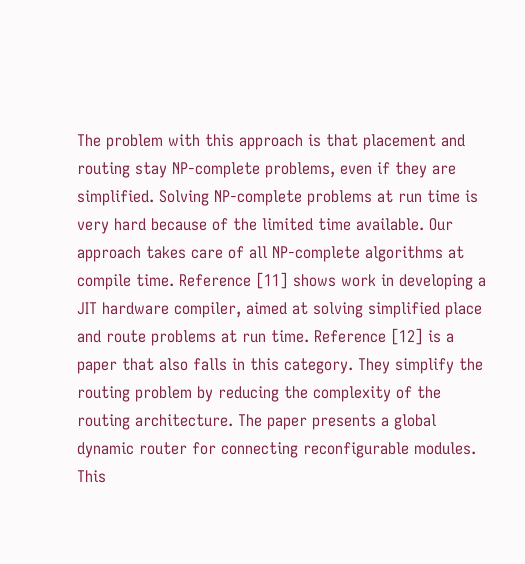The problem with this approach is that placement and routing stay NP-complete problems, even if they are simplified. Solving NP-complete problems at run time is very hard because of the limited time available. Our approach takes care of all NP-complete algorithms at compile time. Reference [11] shows work in developing a JIT hardware compiler, aimed at solving simplified place and route problems at run time. Reference [12] is a paper that also falls in this category. They simplify the routing problem by reducing the complexity of the routing architecture. The paper presents a global dynamic router for connecting reconfigurable modules. This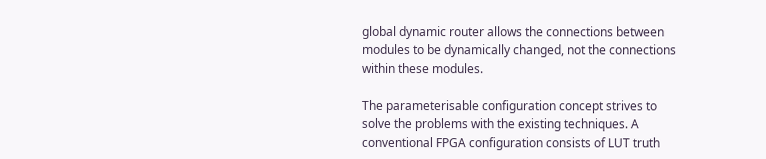global dynamic router allows the connections between modules to be dynamically changed, not the connections within these modules.

The parameterisable configuration concept strives to solve the problems with the existing techniques. A conventional FPGA configuration consists of LUT truth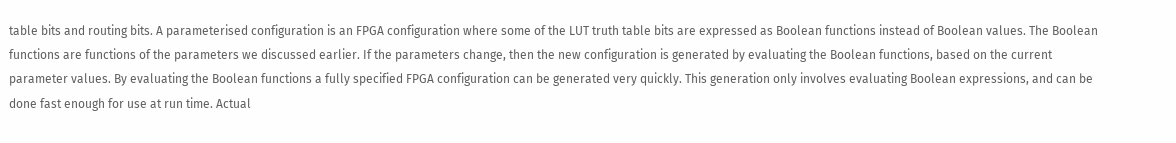table bits and routing bits. A parameterised configuration is an FPGA configuration where some of the LUT truth table bits are expressed as Boolean functions instead of Boolean values. The Boolean functions are functions of the parameters we discussed earlier. If the parameters change, then the new configuration is generated by evaluating the Boolean functions, based on the current parameter values. By evaluating the Boolean functions a fully specified FPGA configuration can be generated very quickly. This generation only involves evaluating Boolean expressions, and can be done fast enough for use at run time. Actual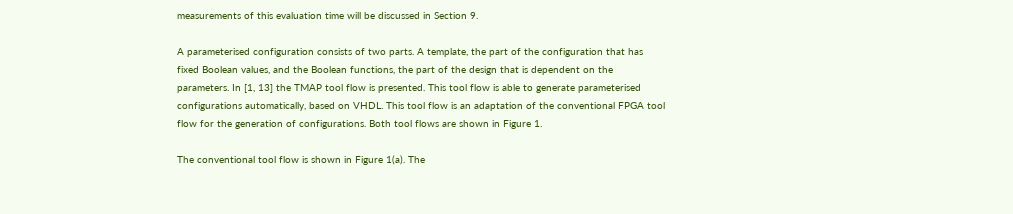measurements of this evaluation time will be discussed in Section 9.

A parameterised configuration consists of two parts. A template, the part of the configuration that has fixed Boolean values, and the Boolean functions, the part of the design that is dependent on the parameters. In [1, 13] the TMAP tool flow is presented. This tool flow is able to generate parameterised configurations automatically, based on VHDL. This tool flow is an adaptation of the conventional FPGA tool flow for the generation of configurations. Both tool flows are shown in Figure 1.

The conventional tool flow is shown in Figure 1(a). The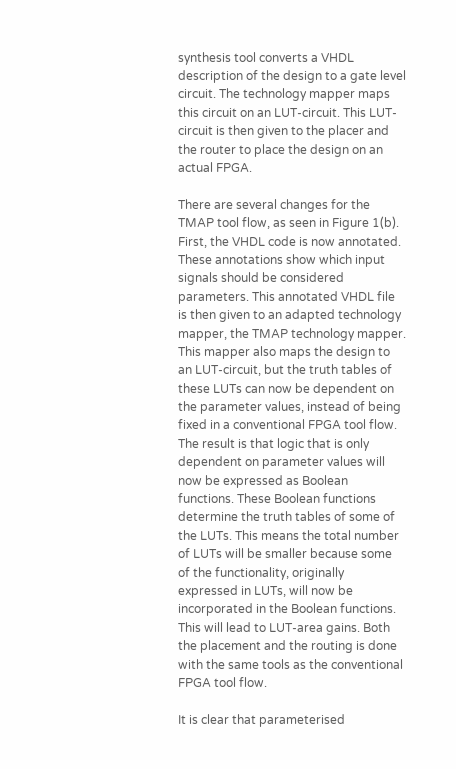synthesis tool converts a VHDL description of the design to a gate level circuit. The technology mapper maps this circuit on an LUT-circuit. This LUT-circuit is then given to the placer and the router to place the design on an actual FPGA.

There are several changes for the TMAP tool flow, as seen in Figure 1(b). First, the VHDL code is now annotated. These annotations show which input signals should be considered parameters. This annotated VHDL file is then given to an adapted technology mapper, the TMAP technology mapper. This mapper also maps the design to an LUT-circuit, but the truth tables of these LUTs can now be dependent on the parameter values, instead of being fixed in a conventional FPGA tool flow. The result is that logic that is only dependent on parameter values will now be expressed as Boolean functions. These Boolean functions determine the truth tables of some of the LUTs. This means the total number of LUTs will be smaller because some of the functionality, originally expressed in LUTs, will now be incorporated in the Boolean functions. This will lead to LUT-area gains. Both the placement and the routing is done with the same tools as the conventional FPGA tool flow.

It is clear that parameterised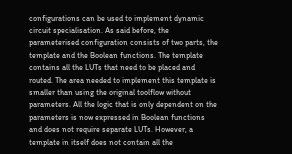configurations can be used to implement dynamic circuit specialisation. As said before, the parameterised configuration consists of two parts, the template and the Boolean functions. The template contains all the LUTs that need to be placed and routed. The area needed to implement this template is smaller than using the original toolflow without parameters. All the logic that is only dependent on the parameters is now expressed in Boolean functions and does not require separate LUTs. However, a template in itself does not contain all the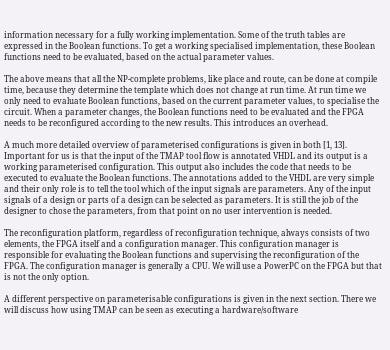information necessary for a fully working implementation. Some of the truth tables are expressed in the Boolean functions. To get a working specialised implementation, these Boolean functions need to be evaluated, based on the actual parameter values.

The above means that all the NP-complete problems, like place and route, can be done at compile time, because they determine the template which does not change at run time. At run time we only need to evaluate Boolean functions, based on the current parameter values, to specialise the circuit. When a parameter changes, the Boolean functions need to be evaluated and the FPGA needs to be reconfigured according to the new results. This introduces an overhead.

A much more detailed overview of parameterised configurations is given in both [1, 13]. Important for us is that the input of the TMAP tool flow is annotated VHDL and its output is a working parameterised configuration. This output also includes the code that needs to be executed to evaluate the Boolean functions. The annotations added to the VHDL are very simple and their only role is to tell the tool which of the input signals are parameters. Any of the input signals of a design or parts of a design can be selected as parameters. It is still the job of the designer to chose the parameters, from that point on no user intervention is needed.

The reconfiguration platform, regardless of reconfiguration technique, always consists of two elements, the FPGA itself and a configuration manager. This configuration manager is responsible for evaluating the Boolean functions and supervising the reconfiguration of the FPGA. The configuration manager is generally a CPU. We will use a PowerPC on the FPGA but that is not the only option.

A different perspective on parameterisable configurations is given in the next section. There we will discuss how using TMAP can be seen as executing a hardware/software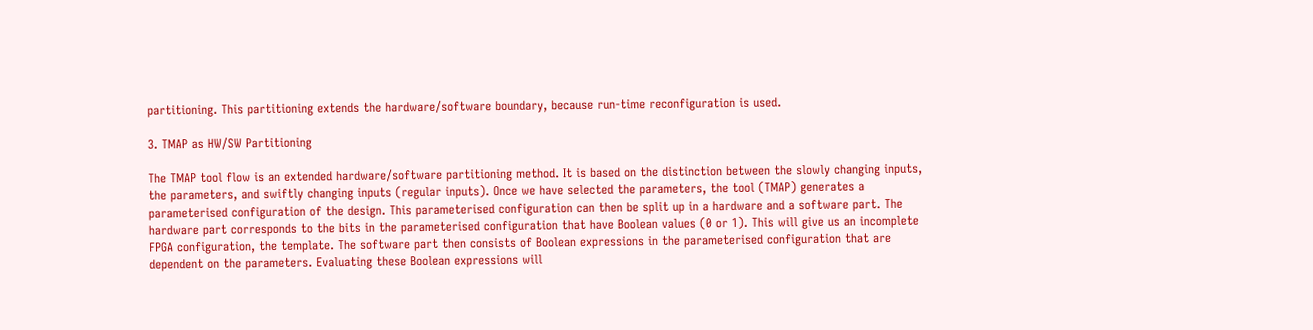partitioning. This partitioning extends the hardware/software boundary, because run-time reconfiguration is used.

3. TMAP as HW/SW Partitioning

The TMAP tool flow is an extended hardware/software partitioning method. It is based on the distinction between the slowly changing inputs, the parameters, and swiftly changing inputs (regular inputs). Once we have selected the parameters, the tool (TMAP) generates a parameterised configuration of the design. This parameterised configuration can then be split up in a hardware and a software part. The hardware part corresponds to the bits in the parameterised configuration that have Boolean values (0 or 1). This will give us an incomplete FPGA configuration, the template. The software part then consists of Boolean expressions in the parameterised configuration that are dependent on the parameters. Evaluating these Boolean expressions will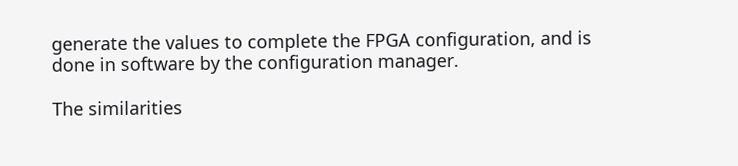generate the values to complete the FPGA configuration, and is done in software by the configuration manager.

The similarities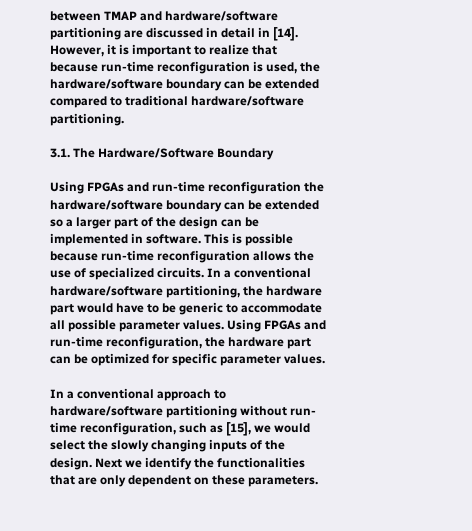between TMAP and hardware/software partitioning are discussed in detail in [14]. However, it is important to realize that because run-time reconfiguration is used, the hardware/software boundary can be extended compared to traditional hardware/software partitioning.

3.1. The Hardware/Software Boundary

Using FPGAs and run-time reconfiguration the hardware/software boundary can be extended so a larger part of the design can be implemented in software. This is possible because run-time reconfiguration allows the use of specialized circuits. In a conventional hardware/software partitioning, the hardware part would have to be generic to accommodate all possible parameter values. Using FPGAs and run-time reconfiguration, the hardware part can be optimized for specific parameter values.

In a conventional approach to hardware/software partitioning without run-time reconfiguration, such as [15], we would select the slowly changing inputs of the design. Next we identify the functionalities that are only dependent on these parameters.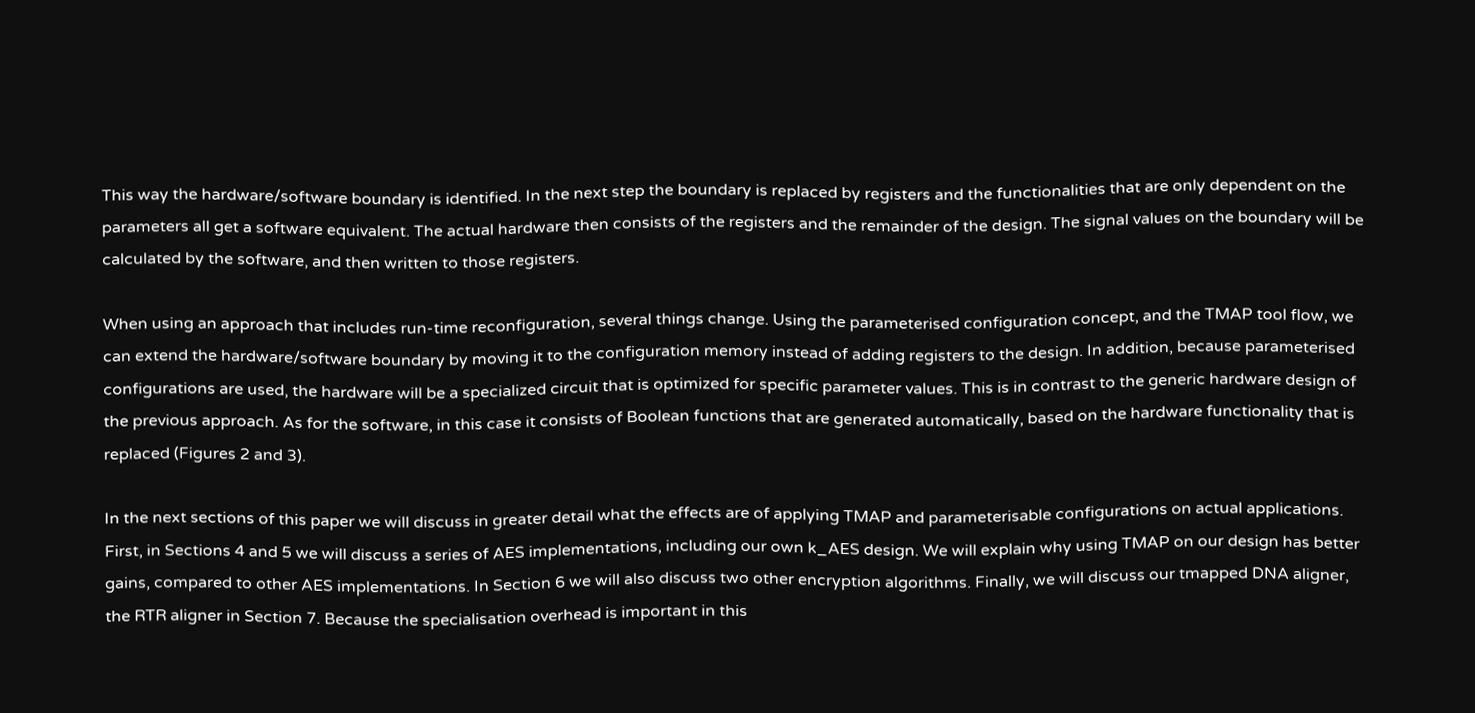This way the hardware/software boundary is identified. In the next step the boundary is replaced by registers and the functionalities that are only dependent on the parameters all get a software equivalent. The actual hardware then consists of the registers and the remainder of the design. The signal values on the boundary will be calculated by the software, and then written to those registers.

When using an approach that includes run-time reconfiguration, several things change. Using the parameterised configuration concept, and the TMAP tool flow, we can extend the hardware/software boundary by moving it to the configuration memory instead of adding registers to the design. In addition, because parameterised configurations are used, the hardware will be a specialized circuit that is optimized for specific parameter values. This is in contrast to the generic hardware design of the previous approach. As for the software, in this case it consists of Boolean functions that are generated automatically, based on the hardware functionality that is replaced (Figures 2 and 3).

In the next sections of this paper we will discuss in greater detail what the effects are of applying TMAP and parameterisable configurations on actual applications. First, in Sections 4 and 5 we will discuss a series of AES implementations, including our own k_AES design. We will explain why using TMAP on our design has better gains, compared to other AES implementations. In Section 6 we will also discuss two other encryption algorithms. Finally, we will discuss our tmapped DNA aligner, the RTR aligner in Section 7. Because the specialisation overhead is important in this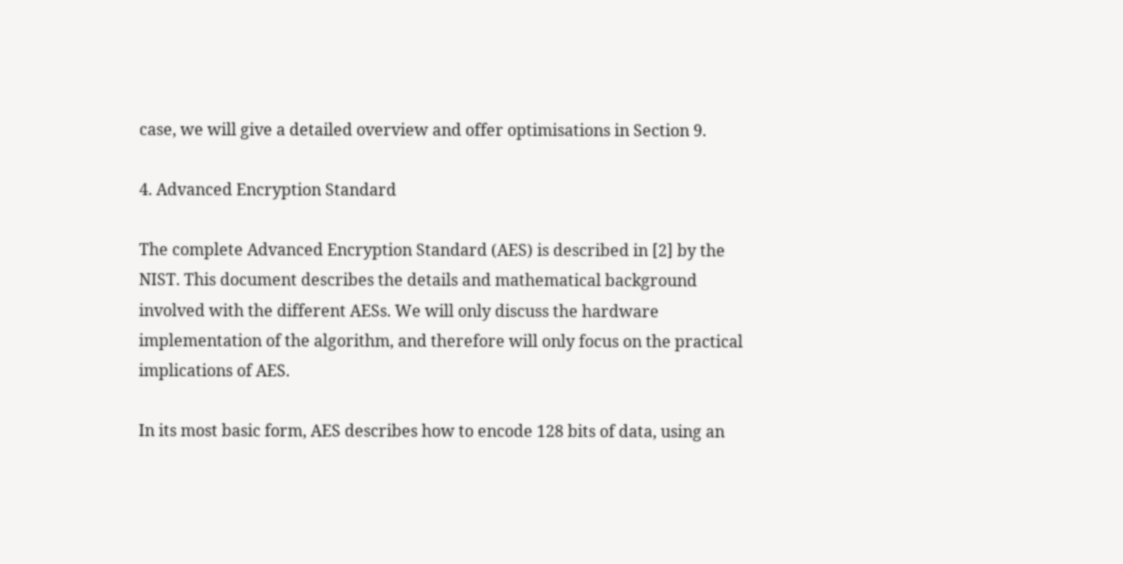case, we will give a detailed overview and offer optimisations in Section 9.

4. Advanced Encryption Standard

The complete Advanced Encryption Standard (AES) is described in [2] by the NIST. This document describes the details and mathematical background involved with the different AESs. We will only discuss the hardware implementation of the algorithm, and therefore will only focus on the practical implications of AES.

In its most basic form, AES describes how to encode 128 bits of data, using an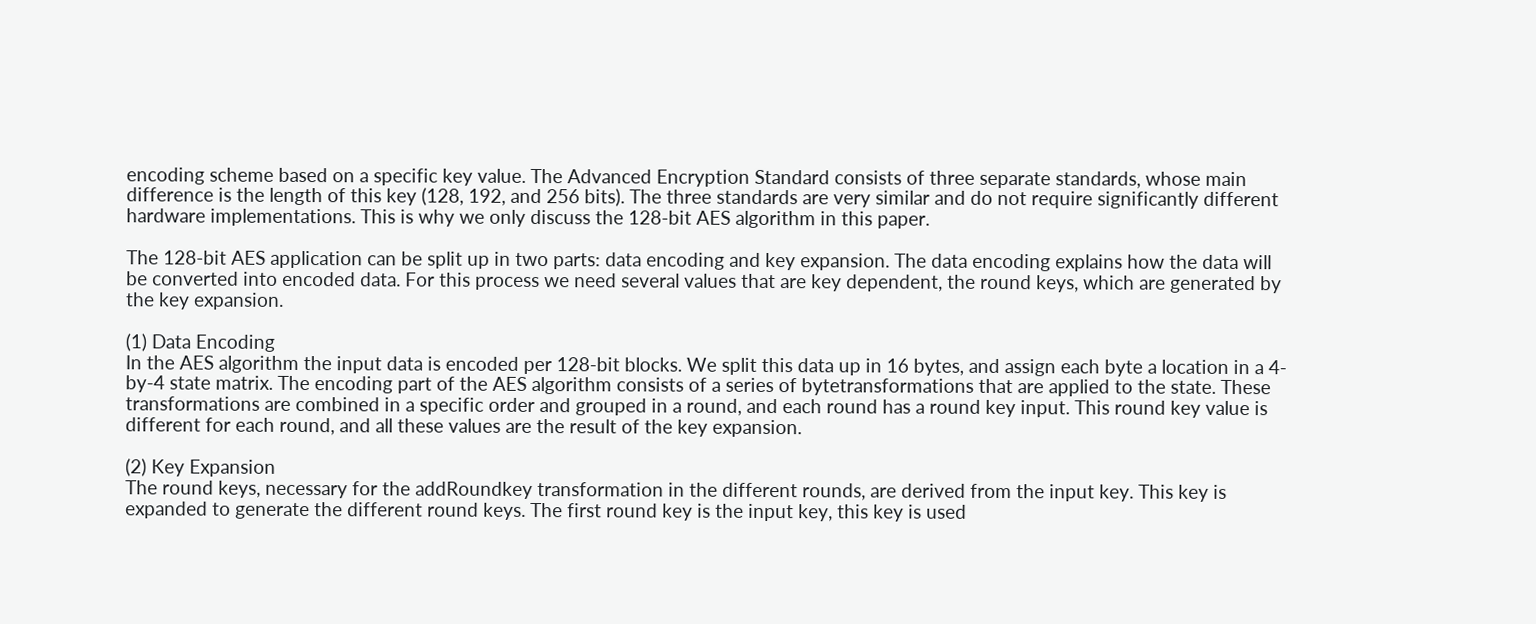encoding scheme based on a specific key value. The Advanced Encryption Standard consists of three separate standards, whose main difference is the length of this key (128, 192, and 256 bits). The three standards are very similar and do not require significantly different hardware implementations. This is why we only discuss the 128-bit AES algorithm in this paper.

The 128-bit AES application can be split up in two parts: data encoding and key expansion. The data encoding explains how the data will be converted into encoded data. For this process we need several values that are key dependent, the round keys, which are generated by the key expansion.

(1) Data Encoding
In the AES algorithm the input data is encoded per 128-bit blocks. We split this data up in 16 bytes, and assign each byte a location in a 4-by-4 state matrix. The encoding part of the AES algorithm consists of a series of bytetransformations that are applied to the state. These transformations are combined in a specific order and grouped in a round, and each round has a round key input. This round key value is different for each round, and all these values are the result of the key expansion.

(2) Key Expansion
The round keys, necessary for the addRoundkey transformation in the different rounds, are derived from the input key. This key is expanded to generate the different round keys. The first round key is the input key, this key is used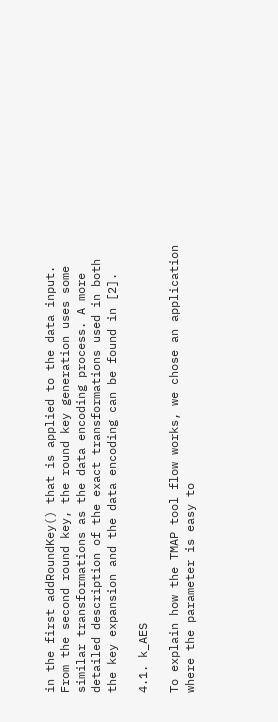in the first addRoundKey() that is applied to the data input. From the second round key, the round key generation uses some similar transformations as the data encoding process. A more detailed description of the exact transformations used in both the key expansion and the data encoding can be found in [2].

4.1. k_AES

To explain how the TMAP tool flow works, we chose an application where the parameter is easy to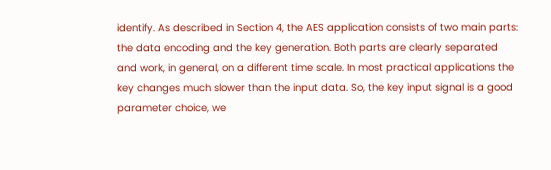identify. As described in Section 4, the AES application consists of two main parts: the data encoding and the key generation. Both parts are clearly separated and work, in general, on a different time scale. In most practical applications the key changes much slower than the input data. So, the key input signal is a good parameter choice, we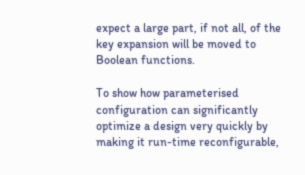expect a large part, if not all, of the key expansion will be moved to Boolean functions.

To show how parameterised configuration can significantly optimize a design very quickly by making it run-time reconfigurable,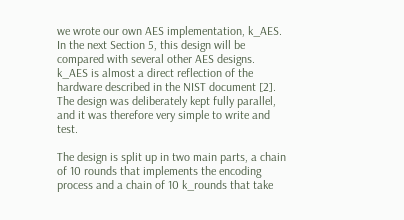we wrote our own AES implementation, k_AES. In the next Section 5, this design will be compared with several other AES designs. k_AES is almost a direct reflection of the hardware described in the NIST document [2]. The design was deliberately kept fully parallel, and it was therefore very simple to write and test.

The design is split up in two main parts, a chain of 10 rounds that implements the encoding process and a chain of 10 k_rounds that take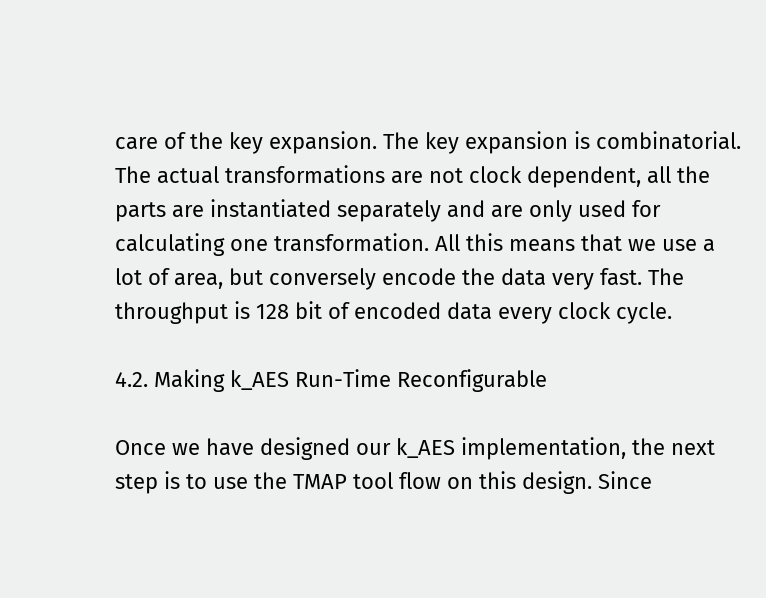care of the key expansion. The key expansion is combinatorial. The actual transformations are not clock dependent, all the parts are instantiated separately and are only used for calculating one transformation. All this means that we use a lot of area, but conversely encode the data very fast. The throughput is 128 bit of encoded data every clock cycle.

4.2. Making k_AES Run-Time Reconfigurable

Once we have designed our k_AES implementation, the next step is to use the TMAP tool flow on this design. Since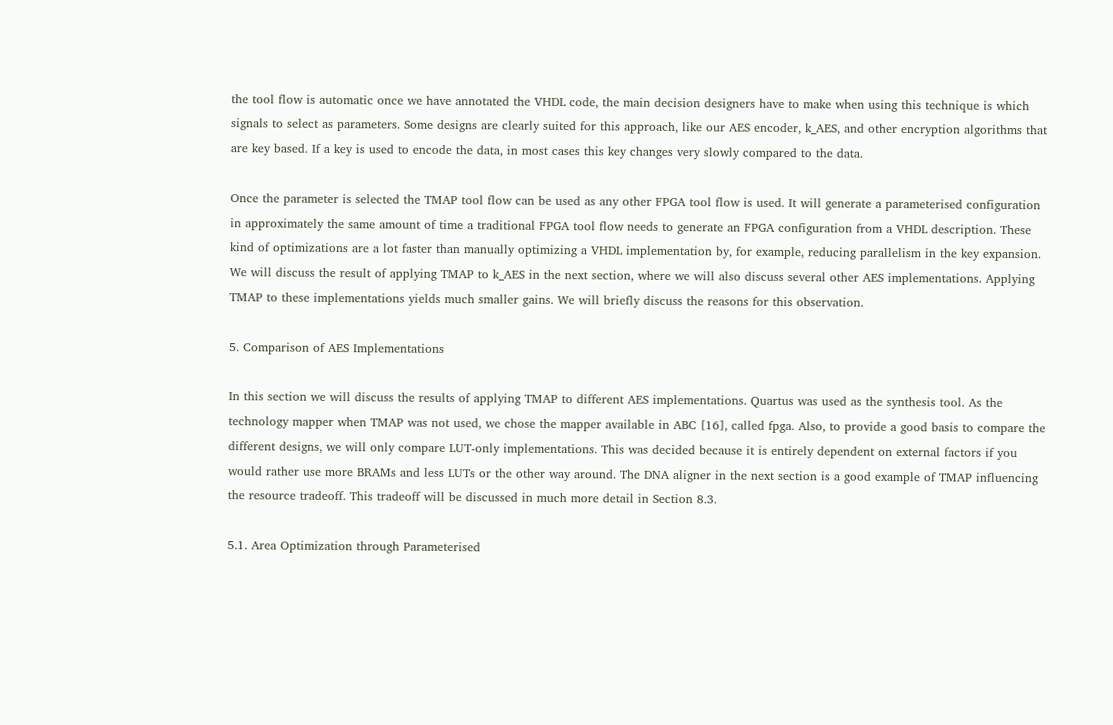the tool flow is automatic once we have annotated the VHDL code, the main decision designers have to make when using this technique is which signals to select as parameters. Some designs are clearly suited for this approach, like our AES encoder, k_AES, and other encryption algorithms that are key based. If a key is used to encode the data, in most cases this key changes very slowly compared to the data.

Once the parameter is selected the TMAP tool flow can be used as any other FPGA tool flow is used. It will generate a parameterised configuration in approximately the same amount of time a traditional FPGA tool flow needs to generate an FPGA configuration from a VHDL description. These kind of optimizations are a lot faster than manually optimizing a VHDL implementation by, for example, reducing parallelism in the key expansion. We will discuss the result of applying TMAP to k_AES in the next section, where we will also discuss several other AES implementations. Applying TMAP to these implementations yields much smaller gains. We will briefly discuss the reasons for this observation.

5. Comparison of AES Implementations

In this section we will discuss the results of applying TMAP to different AES implementations. Quartus was used as the synthesis tool. As the technology mapper when TMAP was not used, we chose the mapper available in ABC [16], called fpga. Also, to provide a good basis to compare the different designs, we will only compare LUT-only implementations. This was decided because it is entirely dependent on external factors if you would rather use more BRAMs and less LUTs or the other way around. The DNA aligner in the next section is a good example of TMAP influencing the resource tradeoff. This tradeoff will be discussed in much more detail in Section 8.3.

5.1. Area Optimization through Parameterised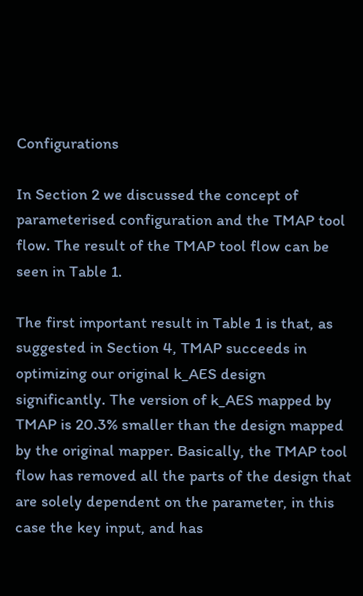Configurations

In Section 2 we discussed the concept of parameterised configuration and the TMAP tool flow. The result of the TMAP tool flow can be seen in Table 1.

The first important result in Table 1 is that, as suggested in Section 4, TMAP succeeds in optimizing our original k_AES design significantly. The version of k_AES mapped by TMAP is 20.3% smaller than the design mapped by the original mapper. Basically, the TMAP tool flow has removed all the parts of the design that are solely dependent on the parameter, in this case the key input, and has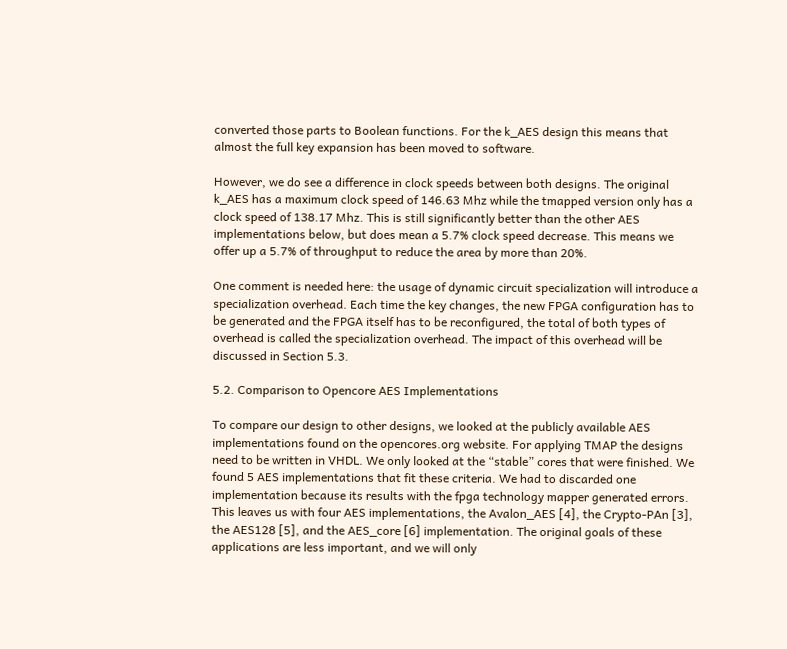converted those parts to Boolean functions. For the k_AES design this means that almost the full key expansion has been moved to software.

However, we do see a difference in clock speeds between both designs. The original k_AES has a maximum clock speed of 146.63 Mhz while the tmapped version only has a clock speed of 138.17 Mhz. This is still significantly better than the other AES implementations below, but does mean a 5.7% clock speed decrease. This means we offer up a 5.7% of throughput to reduce the area by more than 20%.

One comment is needed here: the usage of dynamic circuit specialization will introduce a specialization overhead. Each time the key changes, the new FPGA configuration has to be generated and the FPGA itself has to be reconfigured, the total of both types of overhead is called the specialization overhead. The impact of this overhead will be discussed in Section 5.3.

5.2. Comparison to Opencore AES Implementations

To compare our design to other designs, we looked at the publicly available AES implementations found on the opencores.org website. For applying TMAP the designs need to be written in VHDL. We only looked at the “stable” cores that were finished. We found 5 AES implementations that fit these criteria. We had to discarded one implementation because its results with the fpga technology mapper generated errors. This leaves us with four AES implementations, the Avalon_AES [4], the Crypto-PAn [3], the AES128 [5], and the AES_core [6] implementation. The original goals of these applications are less important, and we will only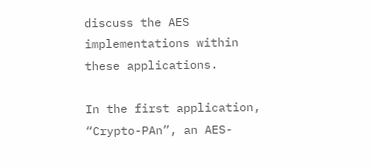discuss the AES implementations within these applications.

In the first application, “Crypto-PAn”, an AES-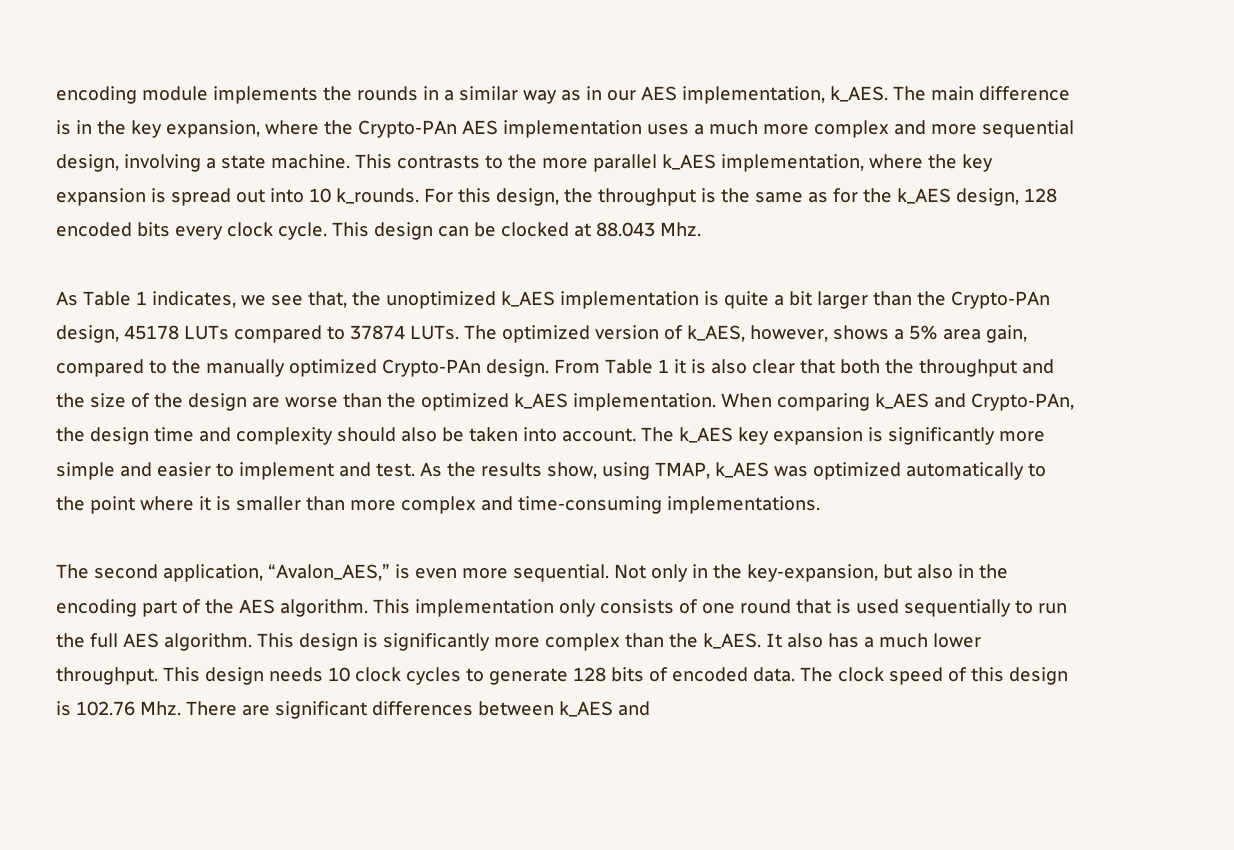encoding module implements the rounds in a similar way as in our AES implementation, k_AES. The main difference is in the key expansion, where the Crypto-PAn AES implementation uses a much more complex and more sequential design, involving a state machine. This contrasts to the more parallel k_AES implementation, where the key expansion is spread out into 10 k_rounds. For this design, the throughput is the same as for the k_AES design, 128 encoded bits every clock cycle. This design can be clocked at 88.043 Mhz.

As Table 1 indicates, we see that, the unoptimized k_AES implementation is quite a bit larger than the Crypto-PAn design, 45178 LUTs compared to 37874 LUTs. The optimized version of k_AES, however, shows a 5% area gain, compared to the manually optimized Crypto-PAn design. From Table 1 it is also clear that both the throughput and the size of the design are worse than the optimized k_AES implementation. When comparing k_AES and Crypto-PAn, the design time and complexity should also be taken into account. The k_AES key expansion is significantly more simple and easier to implement and test. As the results show, using TMAP, k_AES was optimized automatically to the point where it is smaller than more complex and time-consuming implementations.

The second application, “Avalon_AES,” is even more sequential. Not only in the key-expansion, but also in the encoding part of the AES algorithm. This implementation only consists of one round that is used sequentially to run the full AES algorithm. This design is significantly more complex than the k_AES. It also has a much lower throughput. This design needs 10 clock cycles to generate 128 bits of encoded data. The clock speed of this design is 102.76 Mhz. There are significant differences between k_AES and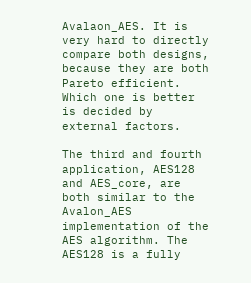Avalaon_AES. It is very hard to directly compare both designs, because they are both Pareto efficient. Which one is better is decided by external factors.

The third and fourth application, AES128 and AES_core, are both similar to the Avalon_AES implementation of the AES algorithm. The AES128 is a fully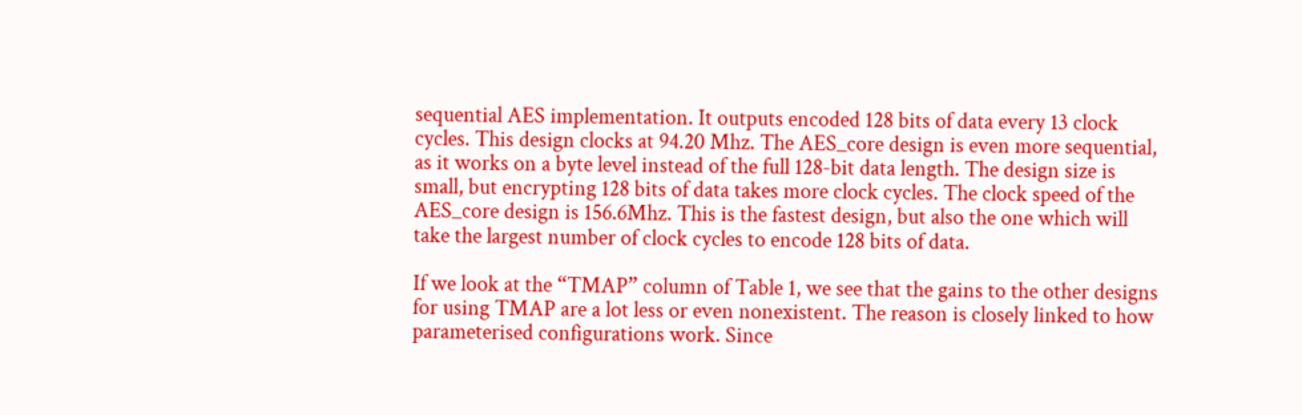sequential AES implementation. It outputs encoded 128 bits of data every 13 clock cycles. This design clocks at 94.20 Mhz. The AES_core design is even more sequential, as it works on a byte level instead of the full 128-bit data length. The design size is small, but encrypting 128 bits of data takes more clock cycles. The clock speed of the AES_core design is 156.6Mhz. This is the fastest design, but also the one which will take the largest number of clock cycles to encode 128 bits of data.

If we look at the “TMAP” column of Table 1, we see that the gains to the other designs for using TMAP are a lot less or even nonexistent. The reason is closely linked to how parameterised configurations work. Since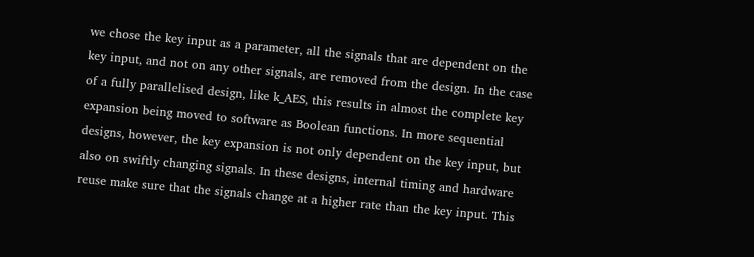we chose the key input as a parameter, all the signals that are dependent on the key input, and not on any other signals, are removed from the design. In the case of a fully parallelised design, like k_AES, this results in almost the complete key expansion being moved to software as Boolean functions. In more sequential designs, however, the key expansion is not only dependent on the key input, but also on swiftly changing signals. In these designs, internal timing and hardware reuse make sure that the signals change at a higher rate than the key input. This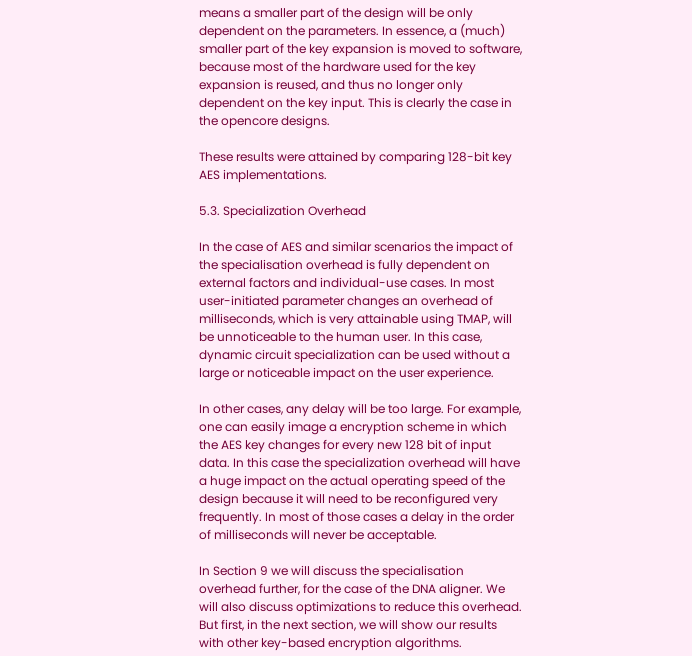means a smaller part of the design will be only dependent on the parameters. In essence, a (much) smaller part of the key expansion is moved to software, because most of the hardware used for the key expansion is reused, and thus no longer only dependent on the key input. This is clearly the case in the opencore designs.

These results were attained by comparing 128-bit key AES implementations.

5.3. Specialization Overhead

In the case of AES and similar scenarios the impact of the specialisation overhead is fully dependent on external factors and individual-use cases. In most user-initiated parameter changes an overhead of milliseconds, which is very attainable using TMAP, will be unnoticeable to the human user. In this case, dynamic circuit specialization can be used without a large or noticeable impact on the user experience.

In other cases, any delay will be too large. For example, one can easily image a encryption scheme in which the AES key changes for every new 128 bit of input data. In this case the specialization overhead will have a huge impact on the actual operating speed of the design because it will need to be reconfigured very frequently. In most of those cases a delay in the order of milliseconds will never be acceptable.

In Section 9 we will discuss the specialisation overhead further, for the case of the DNA aligner. We will also discuss optimizations to reduce this overhead. But first, in the next section, we will show our results with other key-based encryption algorithms.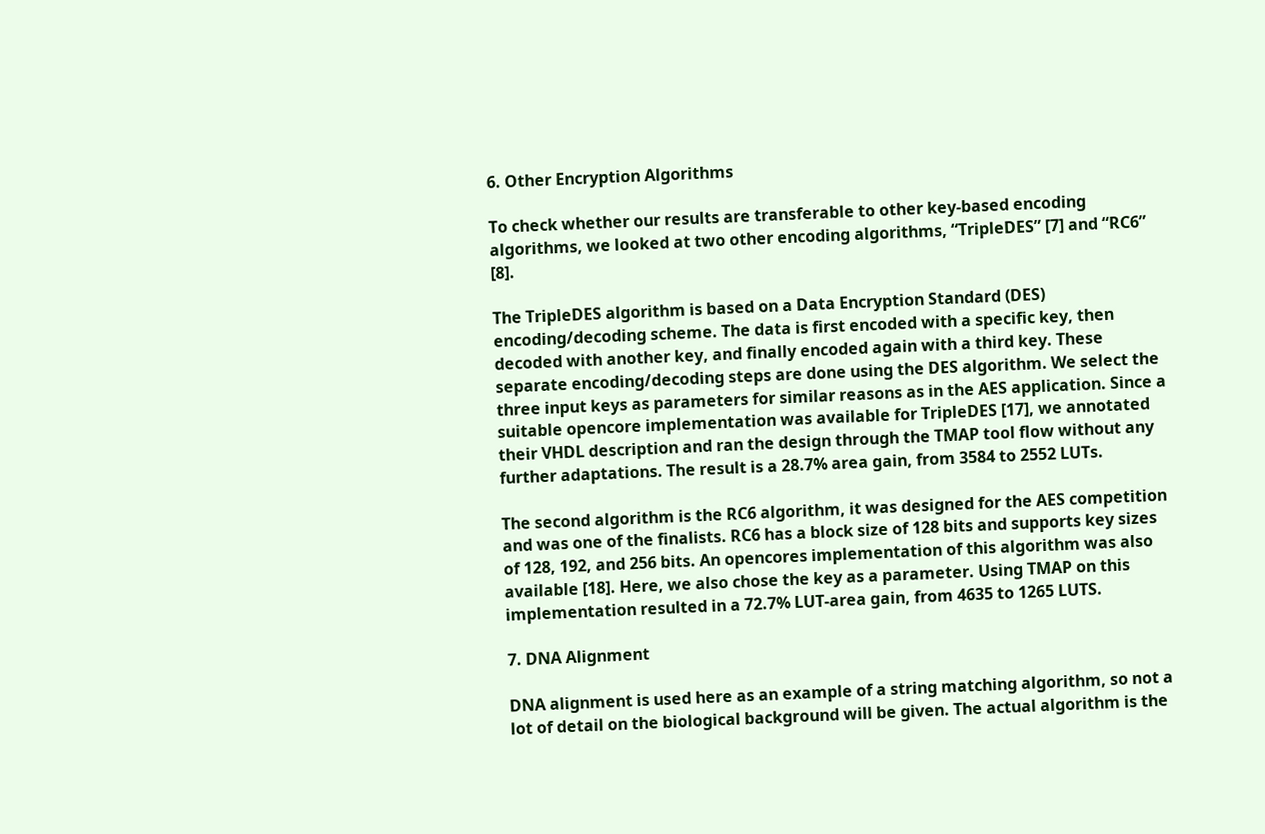6. Other Encryption Algorithms

To check whether our results are transferable to other key-based encoding algorithms, we looked at two other encoding algorithms, “TripleDES” [7] and “RC6” [8].

The TripleDES algorithm is based on a Data Encryption Standard (DES) encoding/decoding scheme. The data is first encoded with a specific key, then decoded with another key, and finally encoded again with a third key. These separate encoding/decoding steps are done using the DES algorithm. We select the three input keys as parameters for similar reasons as in the AES application. Since a suitable opencore implementation was available for TripleDES [17], we annotated their VHDL description and ran the design through the TMAP tool flow without any further adaptations. The result is a 28.7% area gain, from 3584 to 2552 LUTs.

The second algorithm is the RC6 algorithm, it was designed for the AES competition and was one of the finalists. RC6 has a block size of 128 bits and supports key sizes of 128, 192, and 256 bits. An opencores implementation of this algorithm was also available [18]. Here, we also chose the key as a parameter. Using TMAP on this implementation resulted in a 72.7% LUT-area gain, from 4635 to 1265 LUTS.

7. DNA Alignment

DNA alignment is used here as an example of a string matching algorithm, so not a lot of detail on the biological background will be given. The actual algorithm is the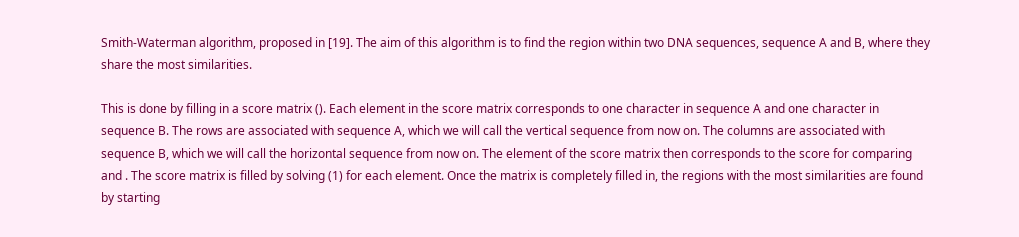Smith-Waterman algorithm, proposed in [19]. The aim of this algorithm is to find the region within two DNA sequences, sequence A and B, where they share the most similarities.

This is done by filling in a score matrix (). Each element in the score matrix corresponds to one character in sequence A and one character in sequence B. The rows are associated with sequence A, which we will call the vertical sequence from now on. The columns are associated with sequence B, which we will call the horizontal sequence from now on. The element of the score matrix then corresponds to the score for comparing and . The score matrix is filled by solving (1) for each element. Once the matrix is completely filled in, the regions with the most similarities are found by starting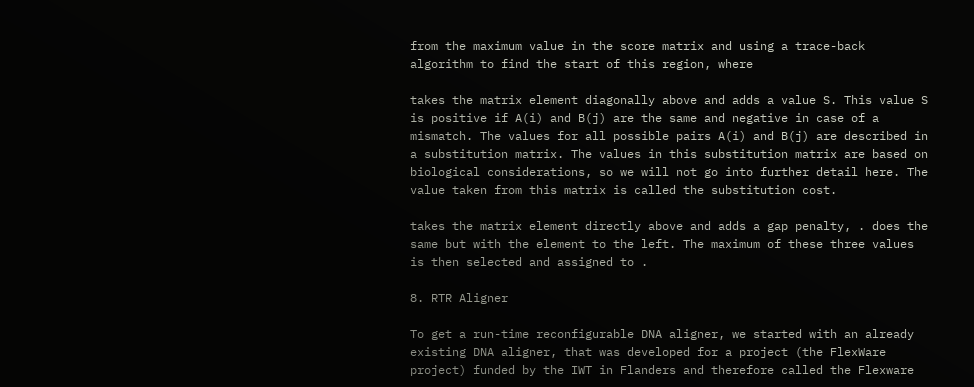from the maximum value in the score matrix and using a trace-back algorithm to find the start of this region, where

takes the matrix element diagonally above and adds a value S. This value S is positive if A(i) and B(j) are the same and negative in case of a mismatch. The values for all possible pairs A(i) and B(j) are described in a substitution matrix. The values in this substitution matrix are based on biological considerations, so we will not go into further detail here. The value taken from this matrix is called the substitution cost.

takes the matrix element directly above and adds a gap penalty, . does the same but with the element to the left. The maximum of these three values is then selected and assigned to .

8. RTR Aligner

To get a run-time reconfigurable DNA aligner, we started with an already existing DNA aligner, that was developed for a project (the FlexWare project) funded by the IWT in Flanders and therefore called the Flexware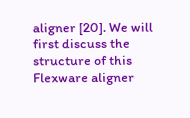aligner [20]. We will first discuss the structure of this Flexware aligner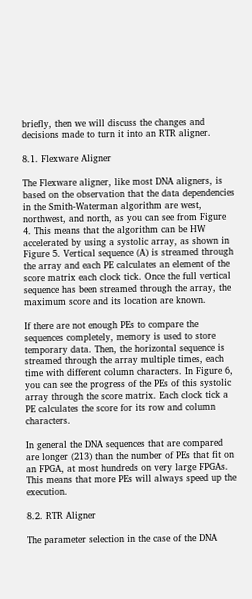briefly, then we will discuss the changes and decisions made to turn it into an RTR aligner.

8.1. Flexware Aligner

The Flexware aligner, like most DNA aligners, is based on the observation that the data dependencies in the Smith-Waterman algorithm are west, northwest, and north, as you can see from Figure 4. This means that the algorithm can be HW accelerated by using a systolic array, as shown in Figure 5. Vertical sequence (A) is streamed through the array and each PE calculates an element of the score matrix each clock tick. Once the full vertical sequence has been streamed through the array, the maximum score and its location are known.

If there are not enough PEs to compare the sequences completely, memory is used to store temporary data. Then, the horizontal sequence is streamed through the array multiple times, each time with different column characters. In Figure 6, you can see the progress of the PEs of this systolic array through the score matrix. Each clock tick a PE calculates the score for its row and column characters.

In general the DNA sequences that are compared are longer (213) than the number of PEs that fit on an FPGA, at most hundreds on very large FPGAs. This means that more PEs will always speed up the execution.

8.2. RTR Aligner

The parameter selection in the case of the DNA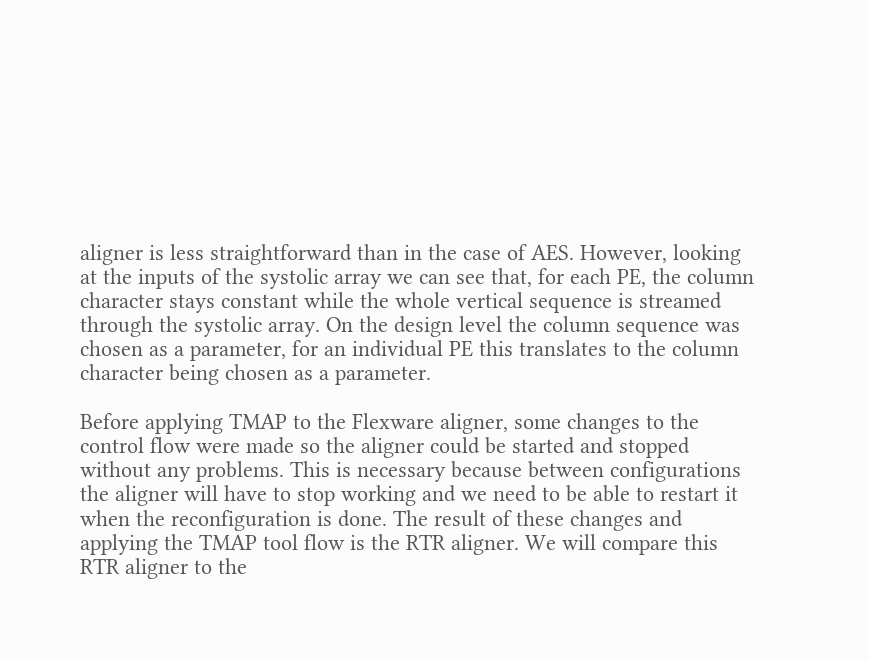aligner is less straightforward than in the case of AES. However, looking at the inputs of the systolic array we can see that, for each PE, the column character stays constant while the whole vertical sequence is streamed through the systolic array. On the design level the column sequence was chosen as a parameter, for an individual PE this translates to the column character being chosen as a parameter.

Before applying TMAP to the Flexware aligner, some changes to the control flow were made so the aligner could be started and stopped without any problems. This is necessary because between configurations the aligner will have to stop working and we need to be able to restart it when the reconfiguration is done. The result of these changes and applying the TMAP tool flow is the RTR aligner. We will compare this RTR aligner to the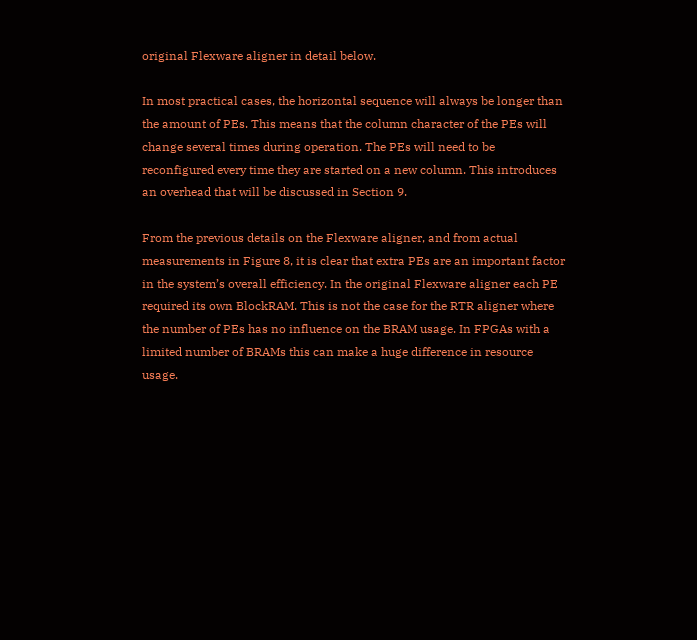original Flexware aligner in detail below.

In most practical cases, the horizontal sequence will always be longer than the amount of PEs. This means that the column character of the PEs will change several times during operation. The PEs will need to be reconfigured every time they are started on a new column. This introduces an overhead that will be discussed in Section 9.

From the previous details on the Flexware aligner, and from actual measurements in Figure 8, it is clear that extra PEs are an important factor in the system’s overall efficiency. In the original Flexware aligner each PE required its own BlockRAM. This is not the case for the RTR aligner where the number of PEs has no influence on the BRAM usage. In FPGAs with a limited number of BRAMs this can make a huge difference in resource usage.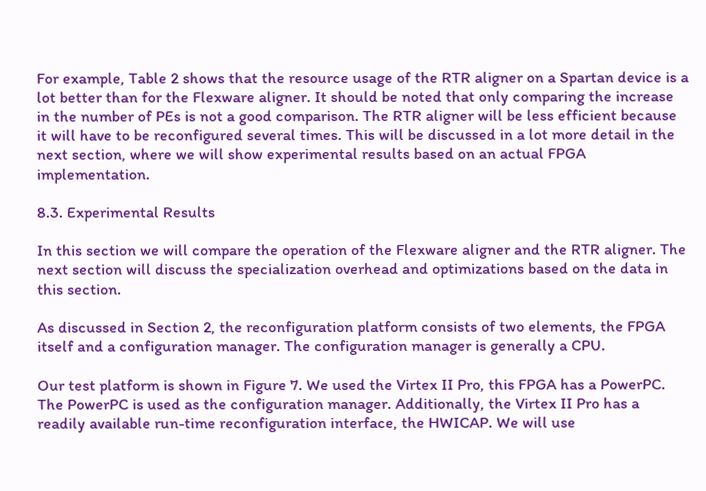For example, Table 2 shows that the resource usage of the RTR aligner on a Spartan device is a lot better than for the Flexware aligner. It should be noted that only comparing the increase in the number of PEs is not a good comparison. The RTR aligner will be less efficient because it will have to be reconfigured several times. This will be discussed in a lot more detail in the next section, where we will show experimental results based on an actual FPGA implementation.

8.3. Experimental Results

In this section we will compare the operation of the Flexware aligner and the RTR aligner. The next section will discuss the specialization overhead and optimizations based on the data in this section.

As discussed in Section 2, the reconfiguration platform consists of two elements, the FPGA itself and a configuration manager. The configuration manager is generally a CPU.

Our test platform is shown in Figure 7. We used the Virtex II Pro, this FPGA has a PowerPC. The PowerPC is used as the configuration manager. Additionally, the Virtex II Pro has a readily available run-time reconfiguration interface, the HWICAP. We will use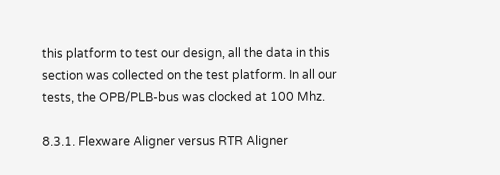this platform to test our design, all the data in this section was collected on the test platform. In all our tests, the OPB/PLB-bus was clocked at 100 Mhz.

8.3.1. Flexware Aligner versus RTR Aligner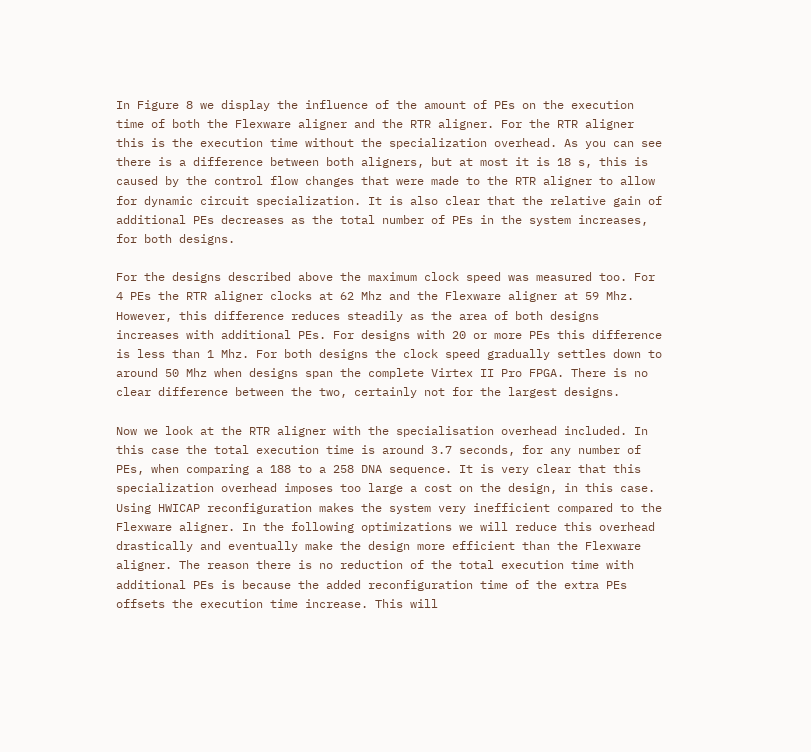In Figure 8 we display the influence of the amount of PEs on the execution time of both the Flexware aligner and the RTR aligner. For the RTR aligner this is the execution time without the specialization overhead. As you can see there is a difference between both aligners, but at most it is 18 s, this is caused by the control flow changes that were made to the RTR aligner to allow for dynamic circuit specialization. It is also clear that the relative gain of additional PEs decreases as the total number of PEs in the system increases, for both designs.

For the designs described above the maximum clock speed was measured too. For 4 PEs the RTR aligner clocks at 62 Mhz and the Flexware aligner at 59 Mhz. However, this difference reduces steadily as the area of both designs increases with additional PEs. For designs with 20 or more PEs this difference is less than 1 Mhz. For both designs the clock speed gradually settles down to around 50 Mhz when designs span the complete Virtex II Pro FPGA. There is no clear difference between the two, certainly not for the largest designs.

Now we look at the RTR aligner with the specialisation overhead included. In this case the total execution time is around 3.7 seconds, for any number of PEs, when comparing a 188 to a 258 DNA sequence. It is very clear that this specialization overhead imposes too large a cost on the design, in this case. Using HWICAP reconfiguration makes the system very inefficient compared to the Flexware aligner. In the following optimizations we will reduce this overhead drastically and eventually make the design more efficient than the Flexware aligner. The reason there is no reduction of the total execution time with additional PEs is because the added reconfiguration time of the extra PEs offsets the execution time increase. This will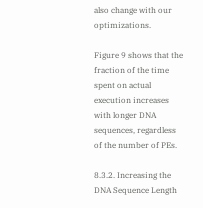also change with our optimizations.

Figure 9 shows that the fraction of the time spent on actual execution increases with longer DNA sequences, regardless of the number of PEs.

8.3.2. Increasing the DNA Sequence Length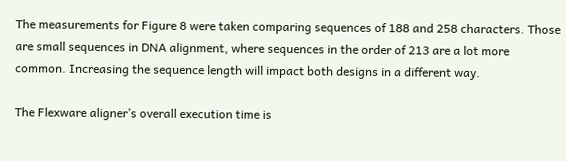The measurements for Figure 8 were taken comparing sequences of 188 and 258 characters. Those are small sequences in DNA alignment, where sequences in the order of 213 are a lot more common. Increasing the sequence length will impact both designs in a different way.

The Flexware aligner’s overall execution time is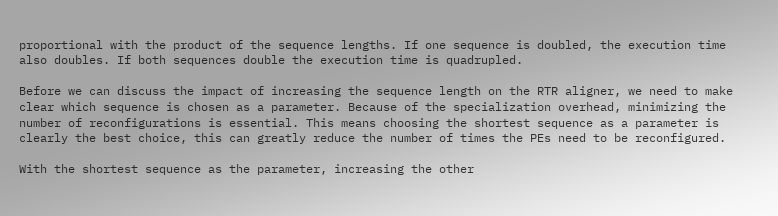proportional with the product of the sequence lengths. If one sequence is doubled, the execution time also doubles. If both sequences double the execution time is quadrupled.

Before we can discuss the impact of increasing the sequence length on the RTR aligner, we need to make clear which sequence is chosen as a parameter. Because of the specialization overhead, minimizing the number of reconfigurations is essential. This means choosing the shortest sequence as a parameter is clearly the best choice, this can greatly reduce the number of times the PEs need to be reconfigured.

With the shortest sequence as the parameter, increasing the other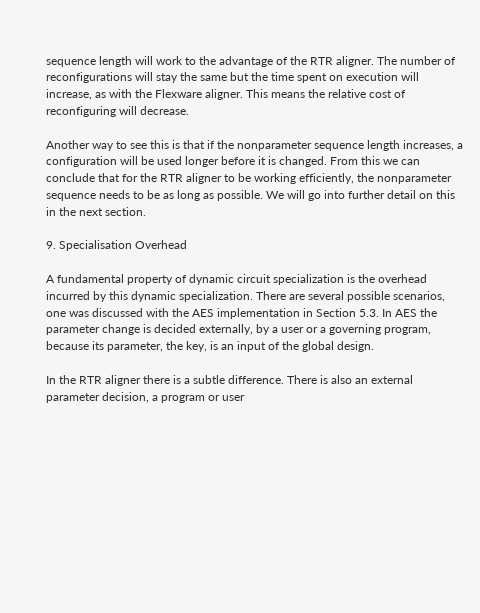sequence length will work to the advantage of the RTR aligner. The number of reconfigurations will stay the same but the time spent on execution will increase, as with the Flexware aligner. This means the relative cost of reconfiguring will decrease.

Another way to see this is that if the nonparameter sequence length increases, a configuration will be used longer before it is changed. From this we can conclude that for the RTR aligner to be working efficiently, the nonparameter sequence needs to be as long as possible. We will go into further detail on this in the next section.

9. Specialisation Overhead

A fundamental property of dynamic circuit specialization is the overhead incurred by this dynamic specialization. There are several possible scenarios, one was discussed with the AES implementation in Section 5.3. In AES the parameter change is decided externally, by a user or a governing program, because its parameter, the key, is an input of the global design.

In the RTR aligner there is a subtle difference. There is also an external parameter decision, a program or user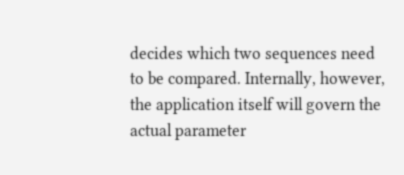decides which two sequences need to be compared. Internally, however, the application itself will govern the actual parameter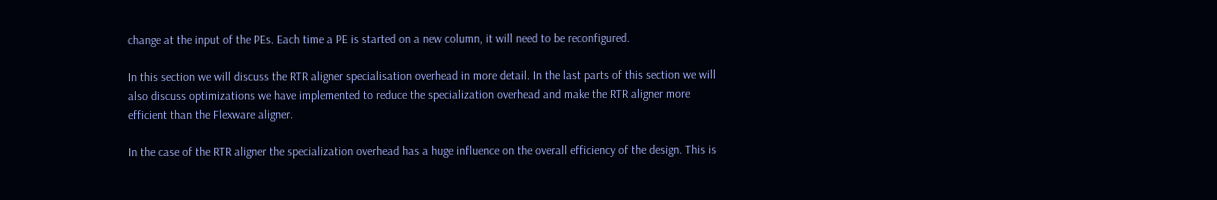change at the input of the PEs. Each time a PE is started on a new column, it will need to be reconfigured.

In this section we will discuss the RTR aligner specialisation overhead in more detail. In the last parts of this section we will also discuss optimizations we have implemented to reduce the specialization overhead and make the RTR aligner more efficient than the Flexware aligner.

In the case of the RTR aligner the specialization overhead has a huge influence on the overall efficiency of the design. This is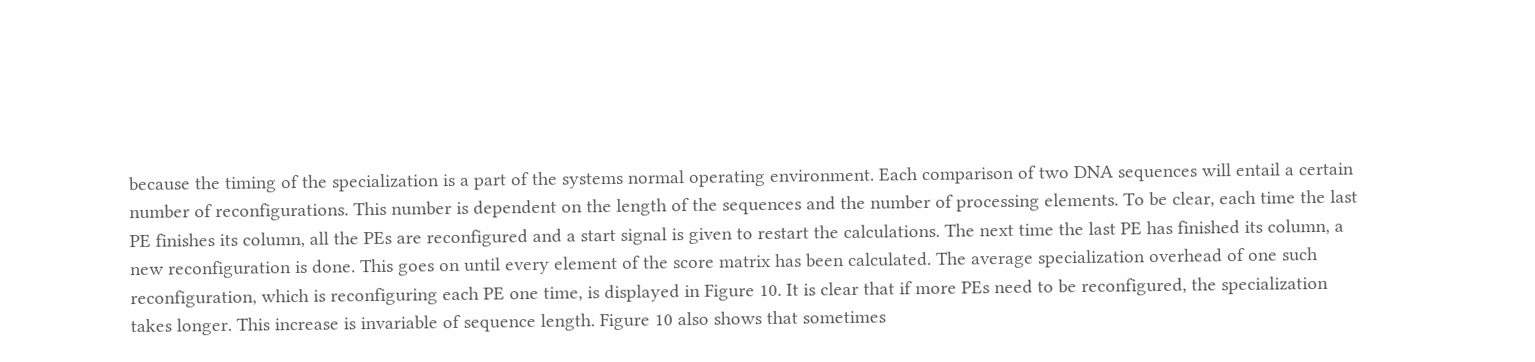because the timing of the specialization is a part of the systems normal operating environment. Each comparison of two DNA sequences will entail a certain number of reconfigurations. This number is dependent on the length of the sequences and the number of processing elements. To be clear, each time the last PE finishes its column, all the PEs are reconfigured and a start signal is given to restart the calculations. The next time the last PE has finished its column, a new reconfiguration is done. This goes on until every element of the score matrix has been calculated. The average specialization overhead of one such reconfiguration, which is reconfiguring each PE one time, is displayed in Figure 10. It is clear that if more PEs need to be reconfigured, the specialization takes longer. This increase is invariable of sequence length. Figure 10 also shows that sometimes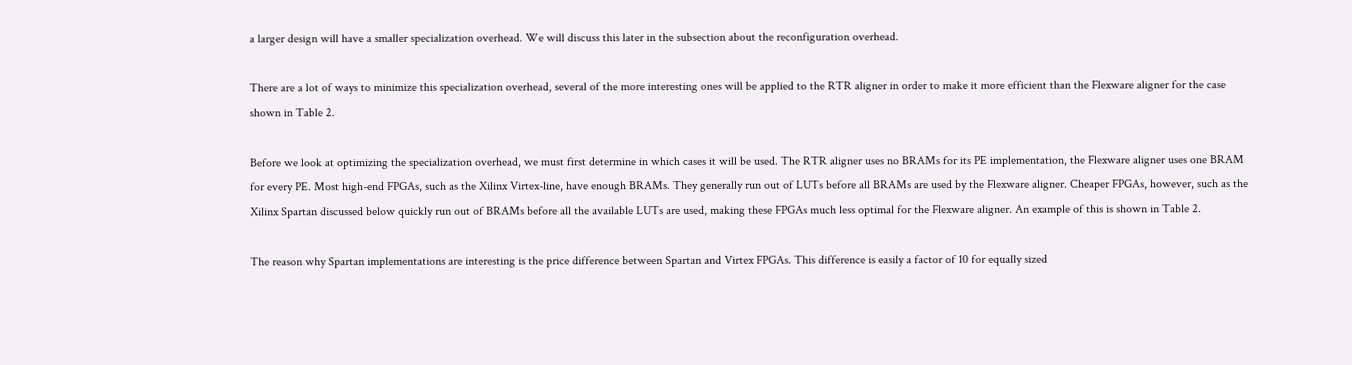a larger design will have a smaller specialization overhead. We will discuss this later in the subsection about the reconfiguration overhead.

There are a lot of ways to minimize this specialization overhead, several of the more interesting ones will be applied to the RTR aligner in order to make it more efficient than the Flexware aligner for the case shown in Table 2.

Before we look at optimizing the specialization overhead, we must first determine in which cases it will be used. The RTR aligner uses no BRAMs for its PE implementation, the Flexware aligner uses one BRAM for every PE. Most high-end FPGAs, such as the Xilinx Virtex-line, have enough BRAMs. They generally run out of LUTs before all BRAMs are used by the Flexware aligner. Cheaper FPGAs, however, such as the Xilinx Spartan discussed below quickly run out of BRAMs before all the available LUTs are used, making these FPGAs much less optimal for the Flexware aligner. An example of this is shown in Table 2.

The reason why Spartan implementations are interesting is the price difference between Spartan and Virtex FPGAs. This difference is easily a factor of 10 for equally sized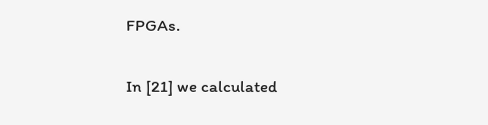FPGAs.

In [21] we calculated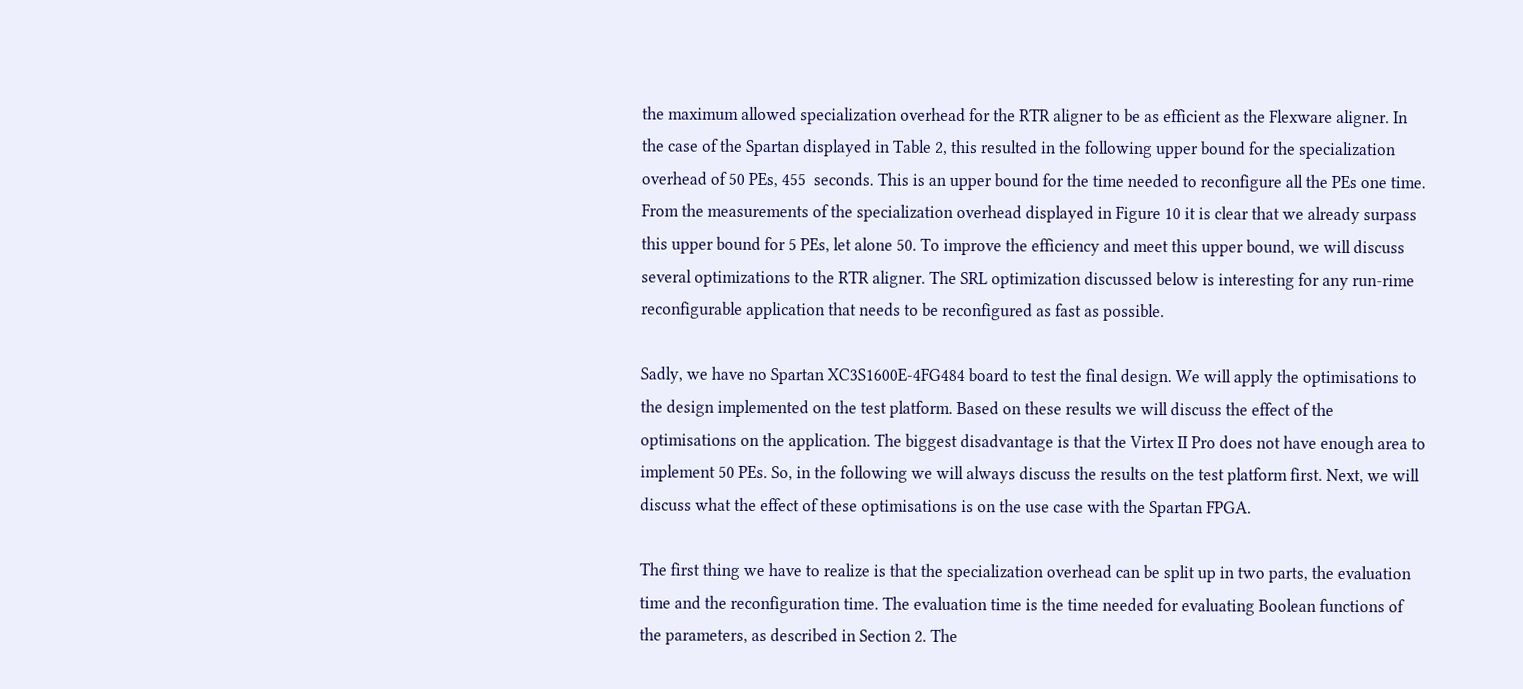the maximum allowed specialization overhead for the RTR aligner to be as efficient as the Flexware aligner. In the case of the Spartan displayed in Table 2, this resulted in the following upper bound for the specialization overhead of 50 PEs, 455  seconds. This is an upper bound for the time needed to reconfigure all the PEs one time. From the measurements of the specialization overhead displayed in Figure 10 it is clear that we already surpass this upper bound for 5 PEs, let alone 50. To improve the efficiency and meet this upper bound, we will discuss several optimizations to the RTR aligner. The SRL optimization discussed below is interesting for any run-rime reconfigurable application that needs to be reconfigured as fast as possible.

Sadly, we have no Spartan XC3S1600E-4FG484 board to test the final design. We will apply the optimisations to the design implemented on the test platform. Based on these results we will discuss the effect of the optimisations on the application. The biggest disadvantage is that the Virtex II Pro does not have enough area to implement 50 PEs. So, in the following we will always discuss the results on the test platform first. Next, we will discuss what the effect of these optimisations is on the use case with the Spartan FPGA.

The first thing we have to realize is that the specialization overhead can be split up in two parts, the evaluation time and the reconfiguration time. The evaluation time is the time needed for evaluating Boolean functions of the parameters, as described in Section 2. The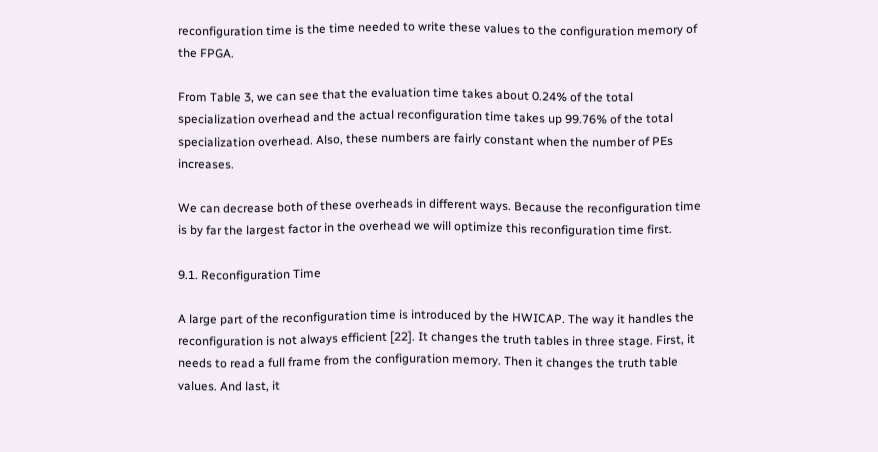reconfiguration time is the time needed to write these values to the configuration memory of the FPGA.

From Table 3, we can see that the evaluation time takes about 0.24% of the total specialization overhead and the actual reconfiguration time takes up 99.76% of the total specialization overhead. Also, these numbers are fairly constant when the number of PEs increases.

We can decrease both of these overheads in different ways. Because the reconfiguration time is by far the largest factor in the overhead we will optimize this reconfiguration time first.

9.1. Reconfiguration Time

A large part of the reconfiguration time is introduced by the HWICAP. The way it handles the reconfiguration is not always efficient [22]. It changes the truth tables in three stage. First, it needs to read a full frame from the configuration memory. Then it changes the truth table values. And last, it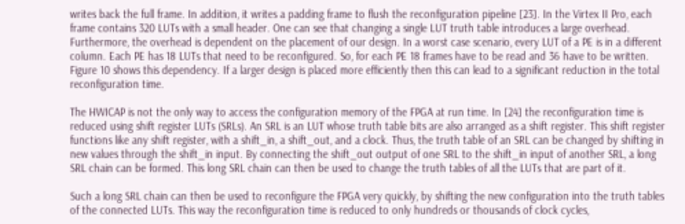writes back the full frame. In addition, it writes a padding frame to flush the reconfiguration pipeline [23]. In the Virtex II Pro, each frame contains 320 LUTs with a small header. One can see that changing a single LUT truth table introduces a large overhead. Furthermore, the overhead is dependent on the placement of our design. In a worst case scenario, every LUT of a PE is in a different column. Each PE has 18 LUTs that need to be reconfigured. So, for each PE 18 frames have to be read and 36 have to be written. Figure 10 shows this dependency. If a larger design is placed more efficiently then this can lead to a significant reduction in the total reconfiguration time.

The HWICAP is not the only way to access the configuration memory of the FPGA at run time. In [24] the reconfiguration time is reduced using shift register LUTs (SRLs). An SRL is an LUT whose truth table bits are also arranged as a shift register. This shift register functions like any shift register, with a shift_in, a shift_out, and a clock. Thus, the truth table of an SRL can be changed by shifting in new values through the shift_in input. By connecting the shift_out output of one SRL to the shift_in input of another SRL, a long SRL chain can be formed. This long SRL chain can then be used to change the truth tables of all the LUTs that are part of it.

Such a long SRL chain can then be used to reconfigure the FPGA very quickly, by shifting the new configuration into the truth tables of the connected LUTs. This way the reconfiguration time is reduced to only hundreds or thousands of clock cycles,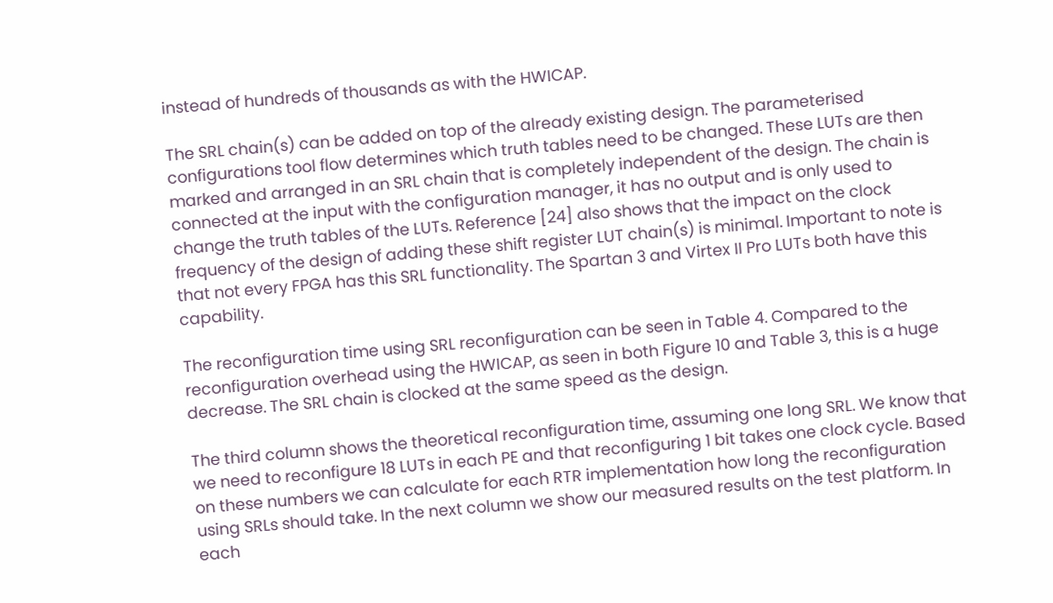instead of hundreds of thousands as with the HWICAP.

The SRL chain(s) can be added on top of the already existing design. The parameterised configurations tool flow determines which truth tables need to be changed. These LUTs are then marked and arranged in an SRL chain that is completely independent of the design. The chain is connected at the input with the configuration manager, it has no output and is only used to change the truth tables of the LUTs. Reference [24] also shows that the impact on the clock frequency of the design of adding these shift register LUT chain(s) is minimal. Important to note is that not every FPGA has this SRL functionality. The Spartan 3 and Virtex II Pro LUTs both have this capability.

The reconfiguration time using SRL reconfiguration can be seen in Table 4. Compared to the reconfiguration overhead using the HWICAP, as seen in both Figure 10 and Table 3, this is a huge decrease. The SRL chain is clocked at the same speed as the design.

The third column shows the theoretical reconfiguration time, assuming one long SRL. We know that we need to reconfigure 18 LUTs in each PE and that reconfiguring 1 bit takes one clock cycle. Based on these numbers we can calculate for each RTR implementation how long the reconfiguration using SRLs should take. In the next column we show our measured results on the test platform. In each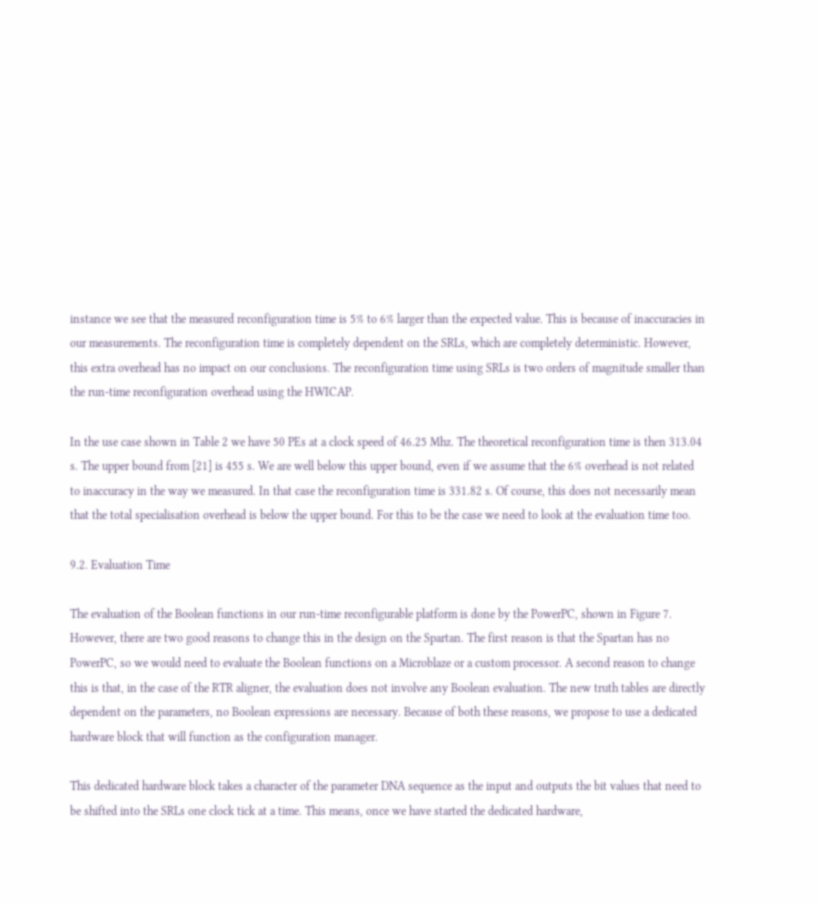instance we see that the measured reconfiguration time is 5% to 6% larger than the expected value. This is because of inaccuracies in our measurements. The reconfiguration time is completely dependent on the SRLs, which are completely deterministic. However, this extra overhead has no impact on our conclusions. The reconfiguration time using SRLs is two orders of magnitude smaller than the run-time reconfiguration overhead using the HWICAP.

In the use case shown in Table 2 we have 50 PEs at a clock speed of 46.25 Mhz. The theoretical reconfiguration time is then 313.04 s. The upper bound from [21] is 455 s. We are well below this upper bound, even if we assume that the 6% overhead is not related to inaccuracy in the way we measured. In that case the reconfiguration time is 331.82 s. Of course, this does not necessarily mean that the total specialisation overhead is below the upper bound. For this to be the case we need to look at the evaluation time too.

9.2. Evaluation Time

The evaluation of the Boolean functions in our run-time reconfigurable platform is done by the PowerPC, shown in Figure 7. However, there are two good reasons to change this in the design on the Spartan. The first reason is that the Spartan has no PowerPC, so we would need to evaluate the Boolean functions on a Microblaze or a custom processor. A second reason to change this is that, in the case of the RTR aligner, the evaluation does not involve any Boolean evaluation. The new truth tables are directly dependent on the parameters, no Boolean expressions are necessary. Because of both these reasons, we propose to use a dedicated hardware block that will function as the configuration manager.

This dedicated hardware block takes a character of the parameter DNA sequence as the input and outputs the bit values that need to be shifted into the SRLs one clock tick at a time. This means, once we have started the dedicated hardware,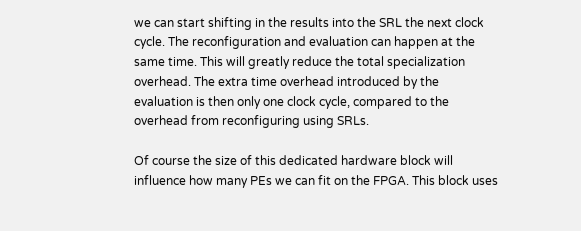we can start shifting in the results into the SRL the next clock cycle. The reconfiguration and evaluation can happen at the same time. This will greatly reduce the total specialization overhead. The extra time overhead introduced by the evaluation is then only one clock cycle, compared to the overhead from reconfiguring using SRLs.

Of course the size of this dedicated hardware block will influence how many PEs we can fit on the FPGA. This block uses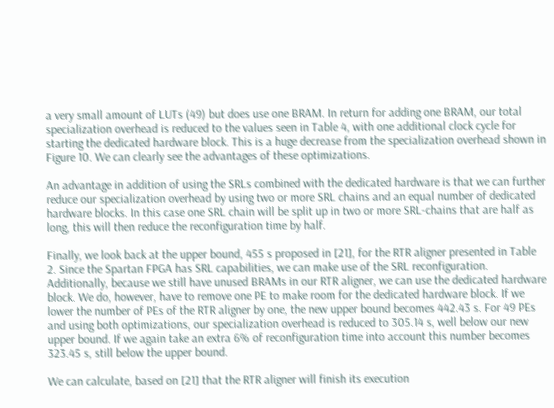a very small amount of LUTs (49) but does use one BRAM. In return for adding one BRAM, our total specialization overhead is reduced to the values seen in Table 4, with one additional clock cycle for starting the dedicated hardware block. This is a huge decrease from the specialization overhead shown in Figure 10. We can clearly see the advantages of these optimizations.

An advantage in addition of using the SRLs combined with the dedicated hardware is that we can further reduce our specialization overhead by using two or more SRL chains and an equal number of dedicated hardware blocks. In this case one SRL chain will be split up in two or more SRL-chains that are half as long, this will then reduce the reconfiguration time by half.

Finally, we look back at the upper bound, 455 s proposed in [21], for the RTR aligner presented in Table 2. Since the Spartan FPGA has SRL capabilities, we can make use of the SRL reconfiguration. Additionally, because we still have unused BRAMs in our RTR aligner, we can use the dedicated hardware block. We do, however, have to remove one PE to make room for the dedicated hardware block. If we lower the number of PEs of the RTR aligner by one, the new upper bound becomes 442.43 s. For 49 PEs and using both optimizations, our specialization overhead is reduced to 305.14 s, well below our new upper bound. If we again take an extra 6% of reconfiguration time into account this number becomes 323.45 s, still below the upper bound.

We can calculate, based on [21] that the RTR aligner will finish its execution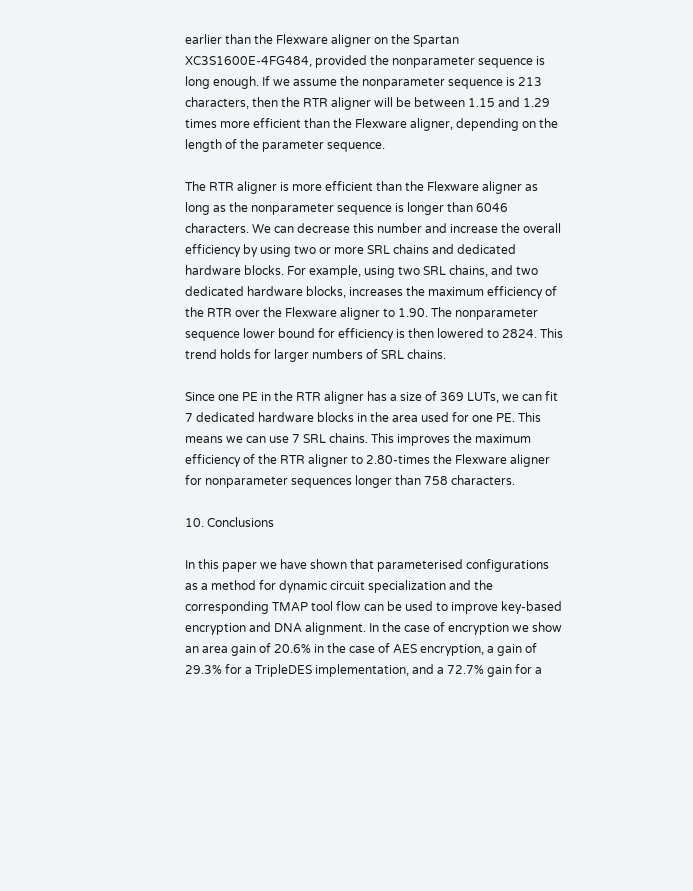earlier than the Flexware aligner on the Spartan XC3S1600E-4FG484, provided the nonparameter sequence is long enough. If we assume the nonparameter sequence is 213 characters, then the RTR aligner will be between 1.15 and 1.29 times more efficient than the Flexware aligner, depending on the length of the parameter sequence.

The RTR aligner is more efficient than the Flexware aligner as long as the nonparameter sequence is longer than 6046 characters. We can decrease this number and increase the overall efficiency by using two or more SRL chains and dedicated hardware blocks. For example, using two SRL chains, and two dedicated hardware blocks, increases the maximum efficiency of the RTR over the Flexware aligner to 1.90. The nonparameter sequence lower bound for efficiency is then lowered to 2824. This trend holds for larger numbers of SRL chains.

Since one PE in the RTR aligner has a size of 369 LUTs, we can fit 7 dedicated hardware blocks in the area used for one PE. This means we can use 7 SRL chains. This improves the maximum efficiency of the RTR aligner to 2.80-times the Flexware aligner for nonparameter sequences longer than 758 characters.

10. Conclusions

In this paper we have shown that parameterised configurations as a method for dynamic circuit specialization and the corresponding TMAP tool flow can be used to improve key-based encryption and DNA alignment. In the case of encryption we show an area gain of 20.6% in the case of AES encryption, a gain of 29.3% for a TripleDES implementation, and a 72.7% gain for a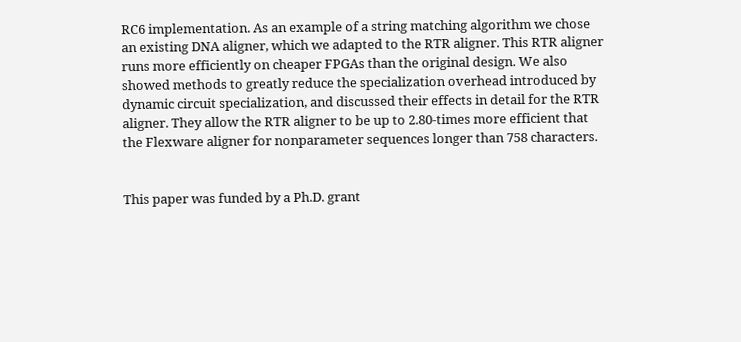RC6 implementation. As an example of a string matching algorithm we chose an existing DNA aligner, which we adapted to the RTR aligner. This RTR aligner runs more efficiently on cheaper FPGAs than the original design. We also showed methods to greatly reduce the specialization overhead introduced by dynamic circuit specialization, and discussed their effects in detail for the RTR aligner. They allow the RTR aligner to be up to 2.80-times more efficient that the Flexware aligner for nonparameter sequences longer than 758 characters.


This paper was funded by a Ph.D. grant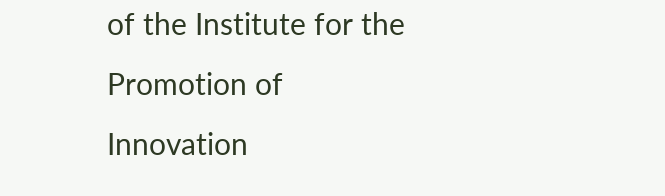of the Institute for the Promotion of Innovation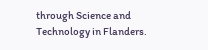through Science and Technology in Flanders.